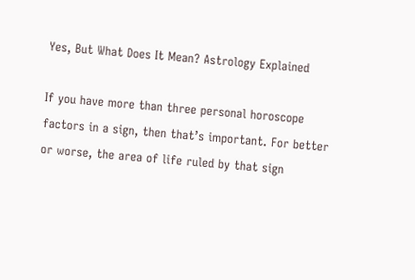Yes, But What Does It Mean? Astrology Explained

If you have more than three personal horoscope factors in a sign, then that’s important. For better or worse, the area of life ruled by that sign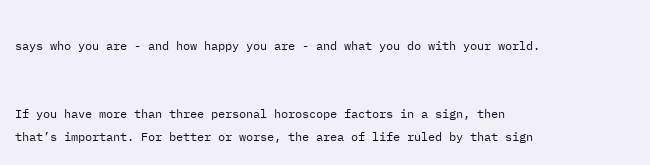says who you are - and how happy you are - and what you do with your world.


If you have more than three personal horoscope factors in a sign, then that’s important. For better or worse, the area of life ruled by that sign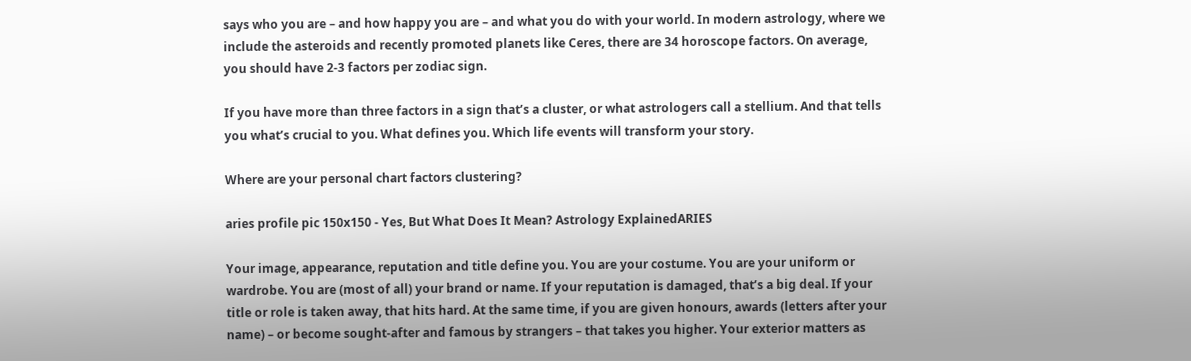says who you are – and how happy you are – and what you do with your world. In modern astrology, where we include the asteroids and recently promoted planets like Ceres, there are 34 horoscope factors. On average, you should have 2-3 factors per zodiac sign.

If you have more than three factors in a sign that’s a cluster, or what astrologers call a stellium. And that tells you what’s crucial to you. What defines you. Which life events will transform your story.

Where are your personal chart factors clustering?

aries profile pic 150x150 - Yes, But What Does It Mean? Astrology ExplainedARIES

Your image, appearance, reputation and title define you. You are your costume. You are your uniform or wardrobe. You are (most of all) your brand or name. If your reputation is damaged, that’s a big deal. If your title or role is taken away, that hits hard. At the same time, if you are given honours, awards (letters after your name) – or become sought-after and famous by strangers – that takes you higher. Your exterior matters as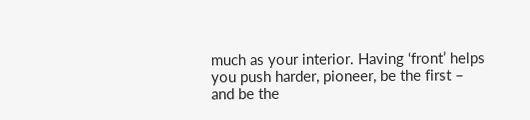much as your interior. Having ‘front’ helps you push harder, pioneer, be the first – and be the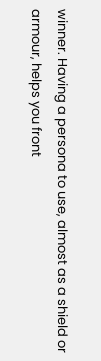winner. Having a persona to use, almost as a shield or armour, helps you front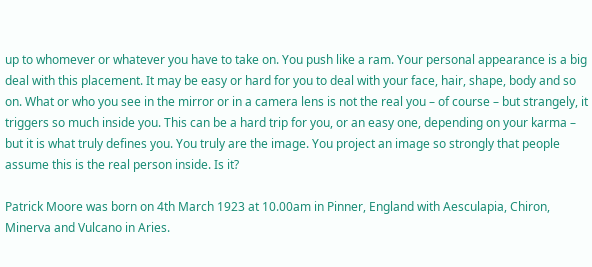up to whomever or whatever you have to take on. You push like a ram. Your personal appearance is a big deal with this placement. It may be easy or hard for you to deal with your face, hair, shape, body and so on. What or who you see in the mirror or in a camera lens is not the real you – of course – but strangely, it triggers so much inside you. This can be a hard trip for you, or an easy one, depending on your karma – but it is what truly defines you. You truly are the image. You project an image so strongly that people assume this is the real person inside. Is it?

Patrick Moore was born on 4th March 1923 at 10.00am in Pinner, England with Aesculapia, Chiron, Minerva and Vulcano in Aries.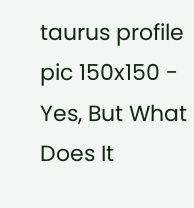taurus profile pic 150x150 - Yes, But What Does It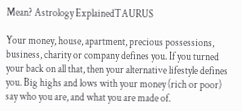Mean? Astrology ExplainedTAURUS

Your money, house, apartment, precious possessions, business, charity or company defines you. If you turned your back on all that, then your alternative lifestyle defines you. Big highs and lows with your money (rich or poor) say who you are, and what you are made of.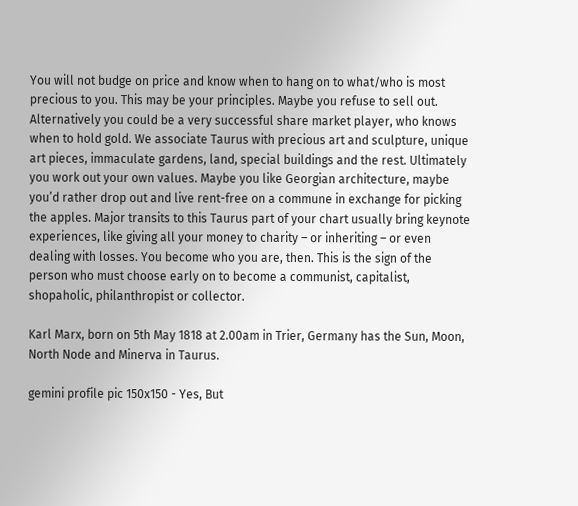You will not budge on price and know when to hang on to what/who is most precious to you. This may be your principles. Maybe you refuse to sell out. Alternatively you could be a very successful share market player, who knows when to hold gold. We associate Taurus with precious art and sculpture, unique art pieces, immaculate gardens, land, special buildings and the rest. Ultimately you work out your own values. Maybe you like Georgian architecture, maybe you’d rather drop out and live rent-free on a commune in exchange for picking the apples. Major transits to this Taurus part of your chart usually bring keynote experiences, like giving all your money to charity – or inheriting – or even dealing with losses. You become who you are, then. This is the sign of the person who must choose early on to become a communist, capitalist, shopaholic, philanthropist or collector.

Karl Marx, born on 5th May 1818 at 2.00am in Trier, Germany has the Sun, Moon, North Node and Minerva in Taurus.

gemini profile pic 150x150 - Yes, But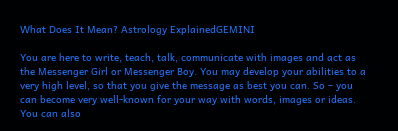What Does It Mean? Astrology ExplainedGEMINI

You are here to write, teach, talk, communicate with images and act as the Messenger Girl or Messenger Boy. You may develop your abilities to a very high level, so that you give the message as best you can. So – you can become very well-known for your way with words, images or ideas. You can also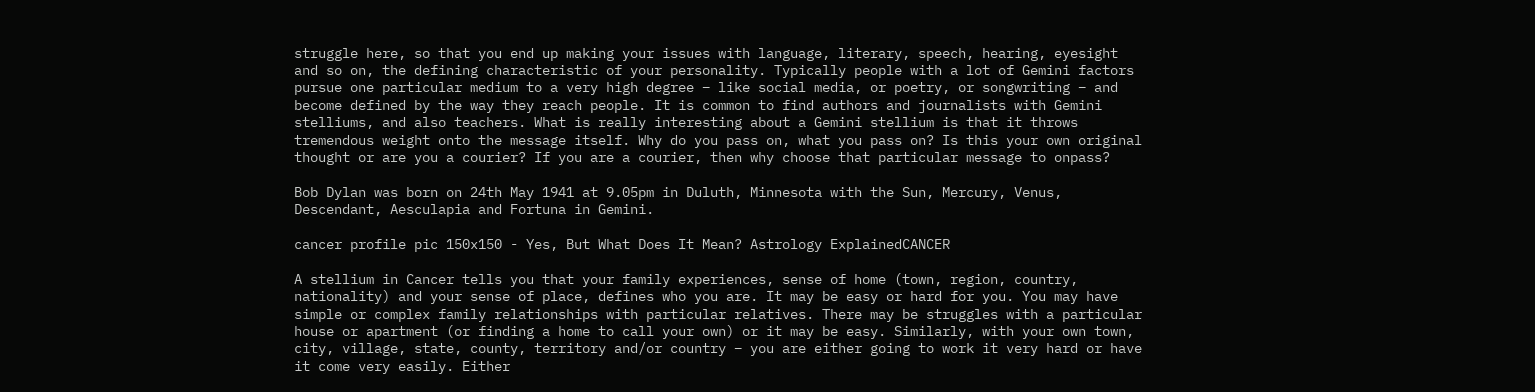struggle here, so that you end up making your issues with language, literary, speech, hearing, eyesight and so on, the defining characteristic of your personality. Typically people with a lot of Gemini factors pursue one particular medium to a very high degree – like social media, or poetry, or songwriting – and become defined by the way they reach people. It is common to find authors and journalists with Gemini stelliums, and also teachers. What is really interesting about a Gemini stellium is that it throws tremendous weight onto the message itself. Why do you pass on, what you pass on? Is this your own original thought or are you a courier? If you are a courier, then why choose that particular message to onpass?

Bob Dylan was born on 24th May 1941 at 9.05pm in Duluth, Minnesota with the Sun, Mercury, Venus, Descendant, Aesculapia and Fortuna in Gemini.

cancer profile pic 150x150 - Yes, But What Does It Mean? Astrology ExplainedCANCER

A stellium in Cancer tells you that your family experiences, sense of home (town, region, country, nationality) and your sense of place, defines who you are. It may be easy or hard for you. You may have simple or complex family relationships with particular relatives. There may be struggles with a particular house or apartment (or finding a home to call your own) or it may be easy. Similarly, with your own town, city, village, state, county, territory and/or country – you are either going to work it very hard or have it come very easily. Either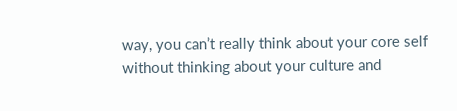way, you can’t really think about your core self without thinking about your culture and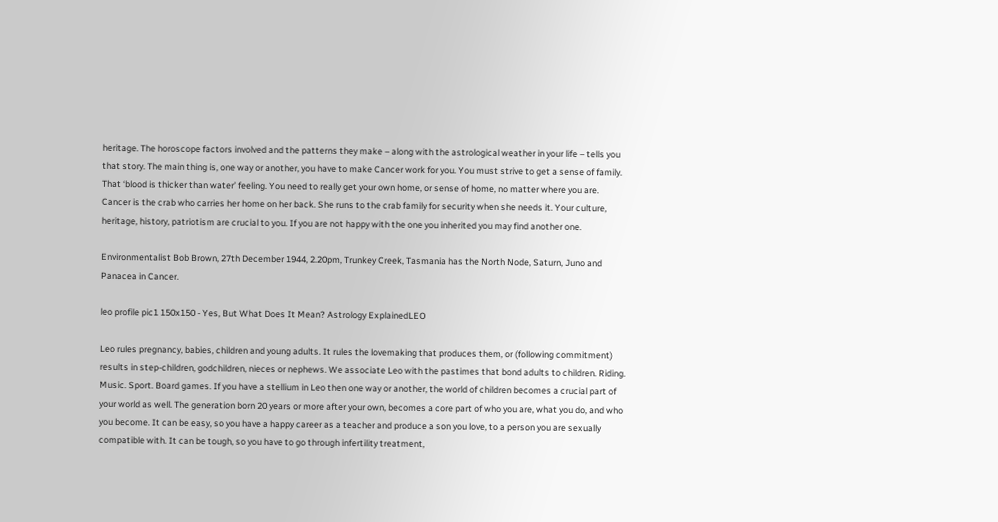heritage. The horoscope factors involved and the patterns they make – along with the astrological weather in your life – tells you that story. The main thing is, one way or another, you have to make Cancer work for you. You must strive to get a sense of family. That ‘blood is thicker than water’ feeling. You need to really get your own home, or sense of home, no matter where you are. Cancer is the crab who carries her home on her back. She runs to the crab family for security when she needs it. Your culture, heritage, history, patriotism are crucial to you. If you are not happy with the one you inherited you may find another one.

Environmentalist Bob Brown, 27th December 1944, 2.20pm, Trunkey Creek, Tasmania has the North Node, Saturn, Juno and Panacea in Cancer.

leo profile pic1 150x150 - Yes, But What Does It Mean? Astrology ExplainedLEO

Leo rules pregnancy, babies, children and young adults. It rules the lovemaking that produces them, or (following commitment) results in step-children, godchildren, nieces or nephews. We associate Leo with the pastimes that bond adults to children. Riding. Music. Sport. Board games. If you have a stellium in Leo then one way or another, the world of children becomes a crucial part of your world as well. The generation born 20 years or more after your own, becomes a core part of who you are, what you do, and who you become. It can be easy, so you have a happy career as a teacher and produce a son you love, to a person you are sexually compatible with. It can be tough, so you have to go through infertility treatment,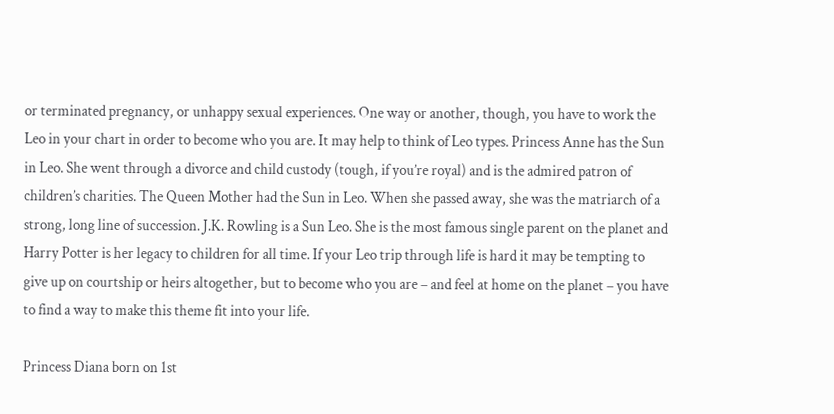or terminated pregnancy, or unhappy sexual experiences. One way or another, though, you have to work the Leo in your chart in order to become who you are. It may help to think of Leo types. Princess Anne has the Sun in Leo. She went through a divorce and child custody (tough, if you’re royal) and is the admired patron of children’s charities. The Queen Mother had the Sun in Leo. When she passed away, she was the matriarch of a strong, long line of succession. J.K. Rowling is a Sun Leo. She is the most famous single parent on the planet and Harry Potter is her legacy to children for all time. If your Leo trip through life is hard it may be tempting to give up on courtship or heirs altogether, but to become who you are – and feel at home on the planet – you have to find a way to make this theme fit into your life.

Princess Diana born on 1st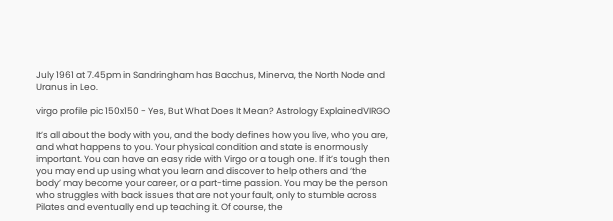July 1961 at 7.45pm in Sandringham has Bacchus, Minerva, the North Node and Uranus in Leo.

virgo profile pic 150x150 - Yes, But What Does It Mean? Astrology ExplainedVIRGO

It’s all about the body with you, and the body defines how you live, who you are, and what happens to you. Your physical condition and state is enormously important. You can have an easy ride with Virgo or a tough one. If it’s tough then you may end up using what you learn and discover to help others and ‘the body’ may become your career, or a part-time passion. You may be the person who struggles with back issues that are not your fault, only to stumble across Pilates and eventually end up teaching it. Of course, the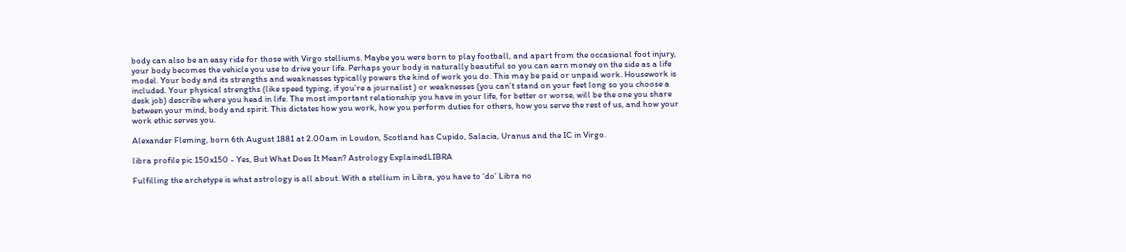body can also be an easy ride for those with Virgo stelliums. Maybe you were born to play football, and apart from the occasional foot injury, your body becomes the vehicle you use to drive your life. Perhaps your body is naturally beautiful so you can earn money on the side as a life model. Your body and its strengths and weaknesses typically powers the kind of work you do. This may be paid or unpaid work. Housework is included. Your physical strengths (like speed typing, if you’re a journalist ) or weaknesses (you can’t stand on your feet long so you choose a desk job) describe where you head in life. The most important relationship you have in your life, for better or worse, will be the one you share between your mind, body and spirit. This dictates how you work, how you perform duties for others, how you serve the rest of us, and how your work ethic serves you.

Alexander Fleming, born 6th August 1881 at 2.00am in Loudon, Scotland has Cupido, Salacia, Uranus and the IC in Virgo.

libra profile pic 150x150 - Yes, But What Does It Mean? Astrology ExplainedLIBRA

Fulfilling the archetype is what astrology is all about. With a stellium in Libra, you have to ‘do’ Libra no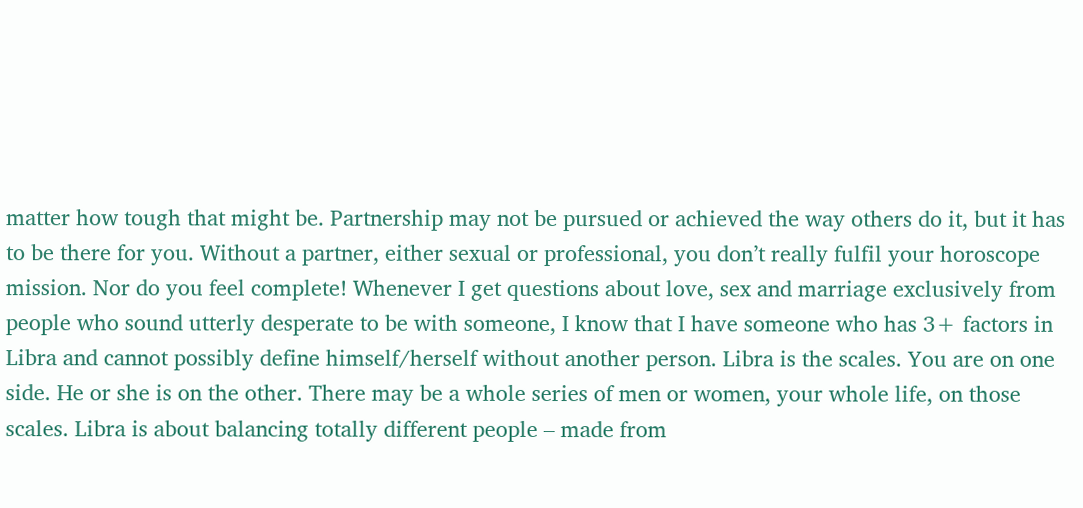matter how tough that might be. Partnership may not be pursued or achieved the way others do it, but it has to be there for you. Without a partner, either sexual or professional, you don’t really fulfil your horoscope mission. Nor do you feel complete! Whenever I get questions about love, sex and marriage exclusively from people who sound utterly desperate to be with someone, I know that I have someone who has 3+ factors in Libra and cannot possibly define himself/herself without another person. Libra is the scales. You are on one side. He or she is on the other. There may be a whole series of men or women, your whole life, on those scales. Libra is about balancing totally different people – made from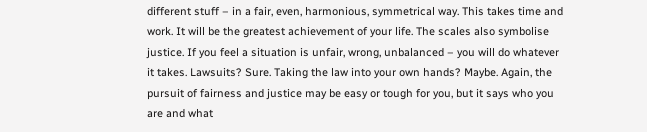different stuff – in a fair, even, harmonious, symmetrical way. This takes time and work. It will be the greatest achievement of your life. The scales also symbolise justice. If you feel a situation is unfair, wrong, unbalanced – you will do whatever it takes. Lawsuits? Sure. Taking the law into your own hands? Maybe. Again, the pursuit of fairness and justice may be easy or tough for you, but it says who you are and what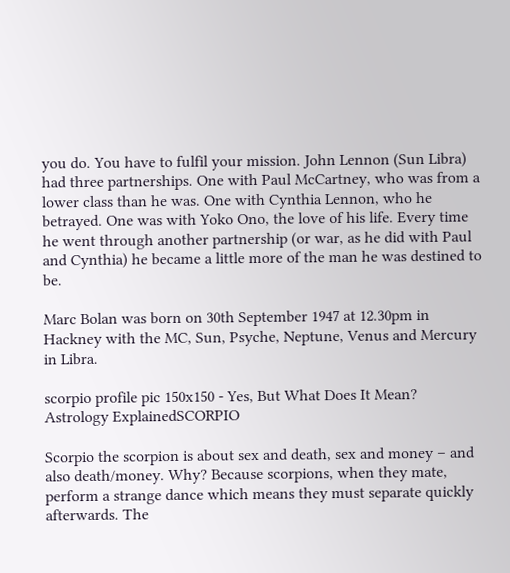you do. You have to fulfil your mission. John Lennon (Sun Libra) had three partnerships. One with Paul McCartney, who was from a lower class than he was. One with Cynthia Lennon, who he betrayed. One was with Yoko Ono, the love of his life. Every time he went through another partnership (or war, as he did with Paul and Cynthia) he became a little more of the man he was destined to be.

Marc Bolan was born on 30th September 1947 at 12.30pm in Hackney with the MC, Sun, Psyche, Neptune, Venus and Mercury in Libra.

scorpio profile pic 150x150 - Yes, But What Does It Mean? Astrology ExplainedSCORPIO

Scorpio the scorpion is about sex and death, sex and money – and also death/money. Why? Because scorpions, when they mate, perform a strange dance which means they must separate quickly afterwards. The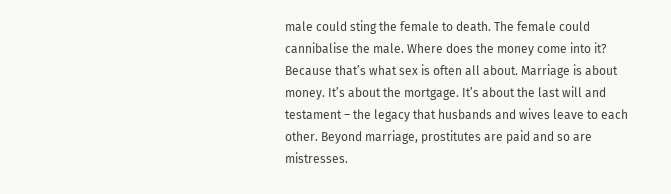male could sting the female to death. The female could cannibalise the male. Where does the money come into it? Because that’s what sex is often all about. Marriage is about money. It’s about the mortgage. It’s about the last will and testament – the legacy that husbands and wives leave to each other. Beyond marriage, prostitutes are paid and so are mistresses.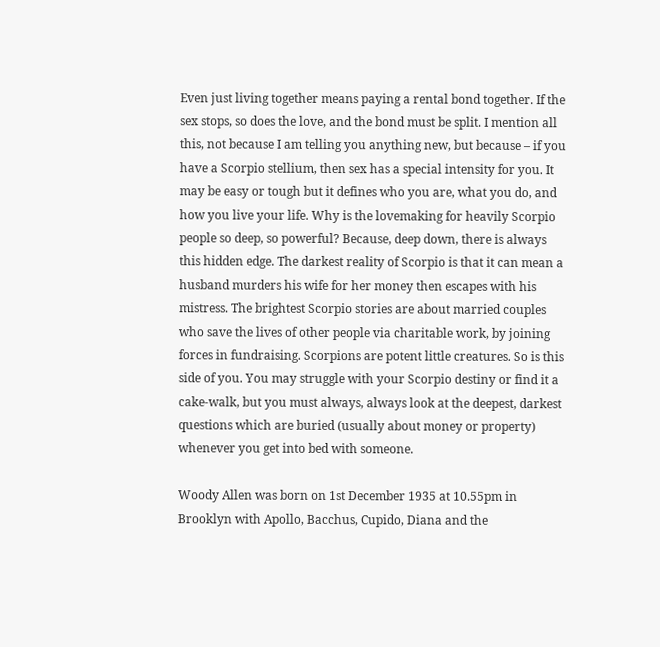Even just living together means paying a rental bond together. If the sex stops, so does the love, and the bond must be split. I mention all this, not because I am telling you anything new, but because – if you have a Scorpio stellium, then sex has a special intensity for you. It may be easy or tough but it defines who you are, what you do, and how you live your life. Why is the lovemaking for heavily Scorpio people so deep, so powerful? Because, deep down, there is always this hidden edge. The darkest reality of Scorpio is that it can mean a husband murders his wife for her money then escapes with his mistress. The brightest Scorpio stories are about married couples who save the lives of other people via charitable work, by joining forces in fundraising. Scorpions are potent little creatures. So is this side of you. You may struggle with your Scorpio destiny or find it a cake-walk, but you must always, always look at the deepest, darkest questions which are buried (usually about money or property) whenever you get into bed with someone.

Woody Allen was born on 1st December 1935 at 10.55pm in Brooklyn with Apollo, Bacchus, Cupido, Diana and the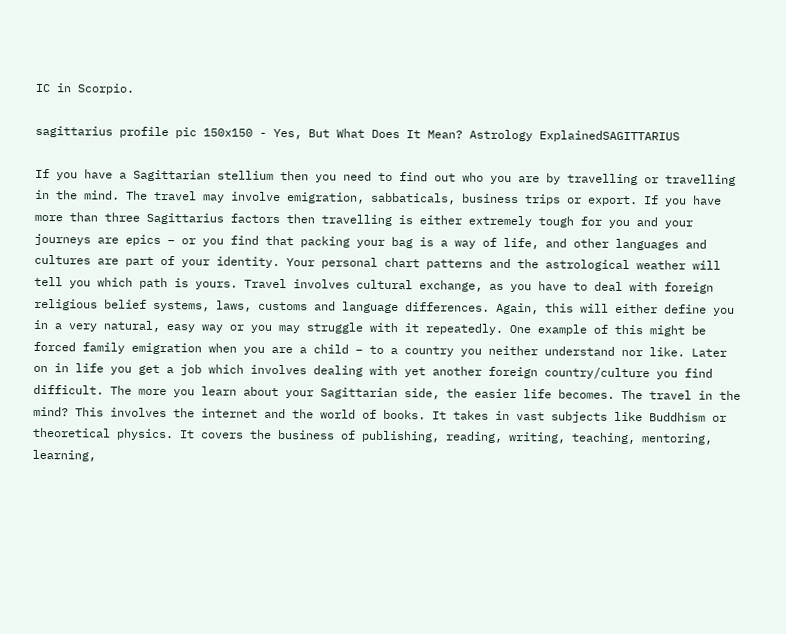IC in Scorpio.

sagittarius profile pic 150x150 - Yes, But What Does It Mean? Astrology ExplainedSAGITTARIUS

If you have a Sagittarian stellium then you need to find out who you are by travelling or travelling in the mind. The travel may involve emigration, sabbaticals, business trips or export. If you have more than three Sagittarius factors then travelling is either extremely tough for you and your journeys are epics – or you find that packing your bag is a way of life, and other languages and cultures are part of your identity. Your personal chart patterns and the astrological weather will tell you which path is yours. Travel involves cultural exchange, as you have to deal with foreign religious belief systems, laws, customs and language differences. Again, this will either define you in a very natural, easy way or you may struggle with it repeatedly. One example of this might be forced family emigration when you are a child – to a country you neither understand nor like. Later on in life you get a job which involves dealing with yet another foreign country/culture you find difficult. The more you learn about your Sagittarian side, the easier life becomes. The travel in the mind? This involves the internet and the world of books. It takes in vast subjects like Buddhism or theoretical physics. It covers the business of publishing, reading, writing, teaching, mentoring, learning,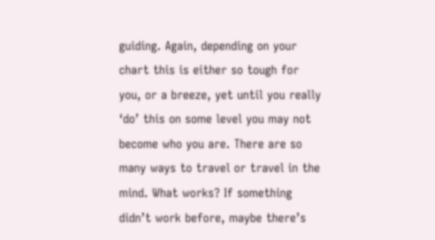guiding. Again, depending on your chart this is either so tough for you, or a breeze, yet until you really ‘do’ this on some level you may not become who you are. There are so many ways to travel or travel in the mind. What works? If something didn’t work before, maybe there’s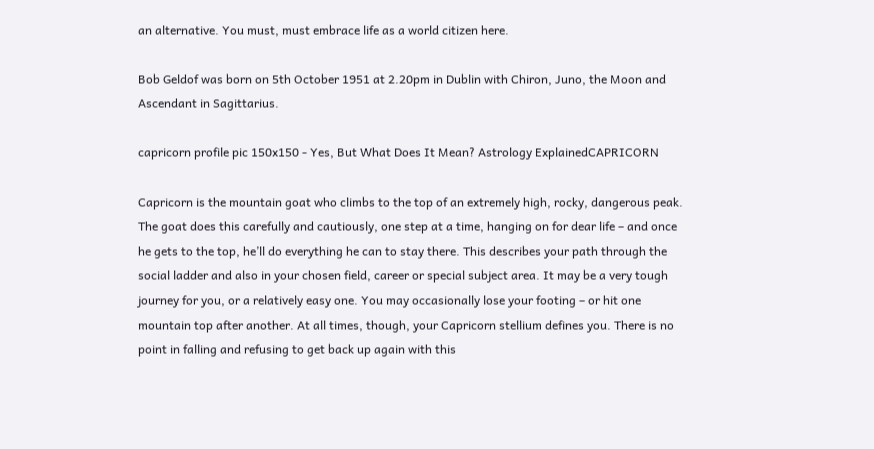an alternative. You must, must embrace life as a world citizen here.

Bob Geldof was born on 5th October 1951 at 2.20pm in Dublin with Chiron, Juno, the Moon and Ascendant in Sagittarius.

capricorn profile pic 150x150 - Yes, But What Does It Mean? Astrology ExplainedCAPRICORN

Capricorn is the mountain goat who climbs to the top of an extremely high, rocky, dangerous peak. The goat does this carefully and cautiously, one step at a time, hanging on for dear life – and once he gets to the top, he’ll do everything he can to stay there. This describes your path through the social ladder and also in your chosen field, career or special subject area. It may be a very tough journey for you, or a relatively easy one. You may occasionally lose your footing – or hit one mountain top after another. At all times, though, your Capricorn stellium defines you. There is no point in falling and refusing to get back up again with this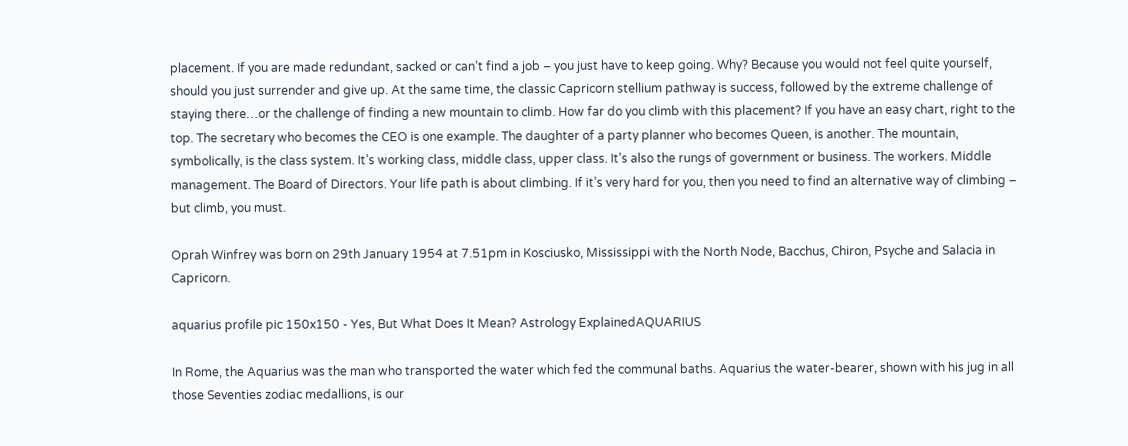placement. If you are made redundant, sacked or can’t find a job – you just have to keep going. Why? Because you would not feel quite yourself, should you just surrender and give up. At the same time, the classic Capricorn stellium pathway is success, followed by the extreme challenge of staying there…or the challenge of finding a new mountain to climb. How far do you climb with this placement? If you have an easy chart, right to the top. The secretary who becomes the CEO is one example. The daughter of a party planner who becomes Queen, is another. The mountain, symbolically, is the class system. It’s working class, middle class, upper class. It’s also the rungs of government or business. The workers. Middle management. The Board of Directors. Your life path is about climbing. If it’s very hard for you, then you need to find an alternative way of climbing – but climb, you must.

Oprah Winfrey was born on 29th January 1954 at 7.51pm in Kosciusko, Mississippi with the North Node, Bacchus, Chiron, Psyche and Salacia in Capricorn.

aquarius profile pic 150x150 - Yes, But What Does It Mean? Astrology ExplainedAQUARIUS

In Rome, the Aquarius was the man who transported the water which fed the communal baths. Aquarius the water-bearer, shown with his jug in all those Seventies zodiac medallions, is our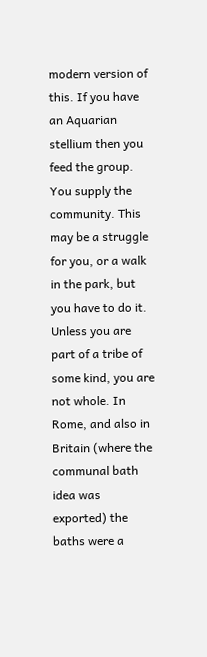modern version of this. If you have an Aquarian stellium then you feed the group. You supply the community. This may be a struggle for you, or a walk in the park, but you have to do it. Unless you are part of a tribe of some kind, you are not whole. In Rome, and also in Britain (where the communal bath idea was exported) the baths were a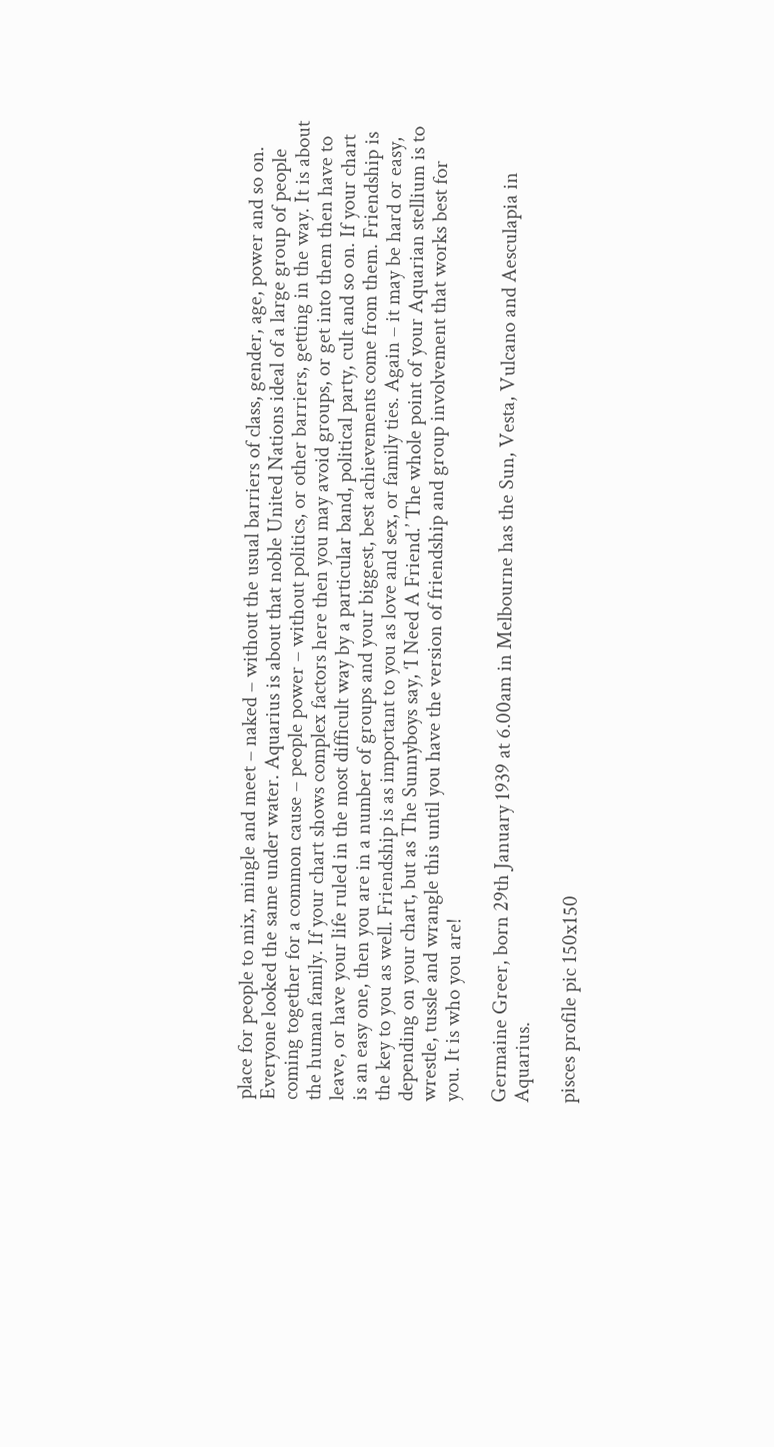place for people to mix, mingle and meet – naked – without the usual barriers of class, gender, age, power and so on. Everyone looked the same under water. Aquarius is about that noble United Nations ideal of a large group of people coming together for a common cause – people power – without politics, or other barriers, getting in the way. It is about the human family. If your chart shows complex factors here then you may avoid groups, or get into them then have to leave, or have your life ruled in the most difficult way by a particular band, political party, cult and so on. If your chart is an easy one, then you are in a number of groups and your biggest, best achievements come from them. Friendship is the key to you as well. Friendship is as important to you as love and sex, or family ties. Again – it may be hard or easy, depending on your chart, but as The Sunnyboys say, ‘I Need A Friend.’ The whole point of your Aquarian stellium is to wrestle, tussle and wrangle this until you have the version of friendship and group involvement that works best for you. It is who you are!

Germaine Greer, born 29th January 1939 at 6.00am in Melbourne has the Sun, Vesta, Vulcano and Aesculapia in Aquarius.

pisces profile pic 150x150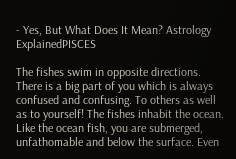- Yes, But What Does It Mean? Astrology ExplainedPISCES

The fishes swim in opposite directions. There is a big part of you which is always confused and confusing. To others as well as to yourself! The fishes inhabit the ocean. Like the ocean fish, you are submerged, unfathomable and below the surface. Even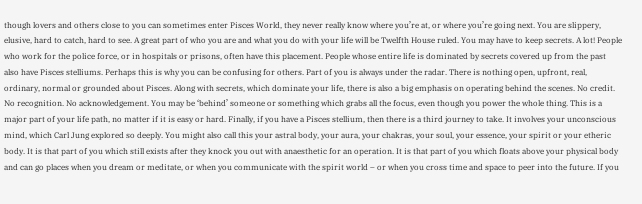though lovers and others close to you can sometimes enter Pisces World, they never really know where you’re at, or where you’re going next. You are slippery, elusive, hard to catch, hard to see. A great part of who you are and what you do with your life will be Twelfth House ruled. You may have to keep secrets. A lot! People who work for the police force, or in hospitals or prisons, often have this placement. People whose entire life is dominated by secrets covered up from the past also have Pisces stelliums. Perhaps this is why you can be confusing for others. Part of you is always under the radar. There is nothing open, upfront, real, ordinary, normal or grounded about Pisces. Along with secrets, which dominate your life, there is also a big emphasis on operating behind the scenes. No credit. No recognition. No acknowledgement. You may be ‘behind’ someone or something which grabs all the focus, even though you power the whole thing. This is a major part of your life path, no matter if it is easy or hard. Finally, if you have a Pisces stellium, then there is a third journey to take. It involves your unconscious mind, which Carl Jung explored so deeply. You might also call this your astral body, your aura, your chakras, your soul, your essence, your spirit or your etheric body. It is that part of you which still exists after they knock you out with anaesthetic for an operation. It is that part of you which floats above your physical body and can go places when you dream or meditate, or when you communicate with the spirit world – or when you cross time and space to peer into the future. If you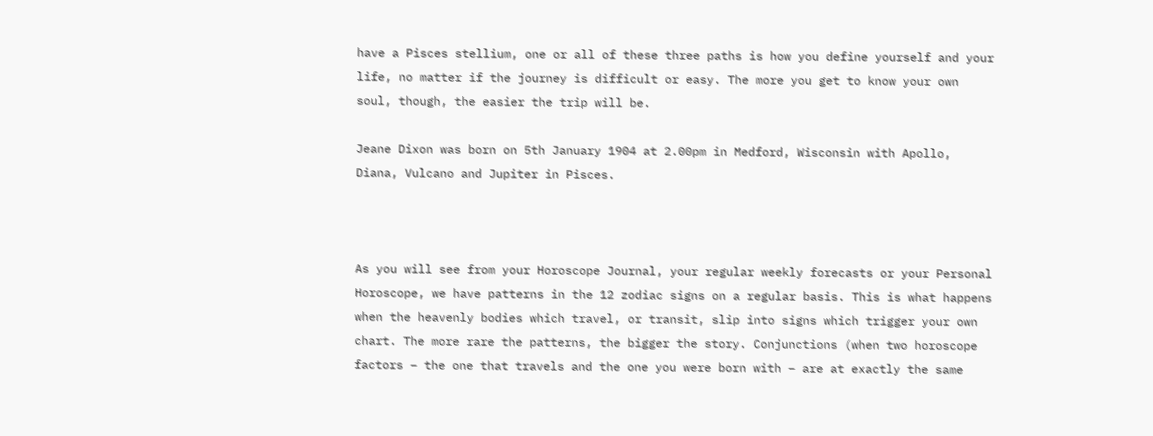have a Pisces stellium, one or all of these three paths is how you define yourself and your life, no matter if the journey is difficult or easy. The more you get to know your own soul, though, the easier the trip will be.

Jeane Dixon was born on 5th January 1904 at 2.00pm in Medford, Wisconsin with Apollo, Diana, Vulcano and Jupiter in Pisces.



As you will see from your Horoscope Journal, your regular weekly forecasts or your Personal Horoscope, we have patterns in the 12 zodiac signs on a regular basis. This is what happens when the heavenly bodies which travel, or transit, slip into signs which trigger your own chart. The more rare the patterns, the bigger the story. Conjunctions (when two horoscope factors – the one that travels and the one you were born with – are at exactly the same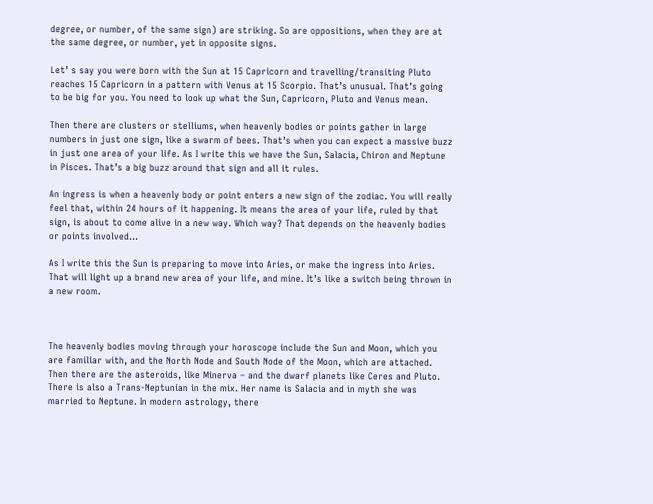degree, or number, of the same sign) are striking. So are oppositions, when they are at the same degree, or number, yet in opposite signs.

Let’ s say you were born with the Sun at 15 Capricorn and travelling/transiting Pluto reaches 15 Capricorn in a pattern with Venus at 15 Scorpio. That’s unusual. That’s going to be big for you. You need to look up what the Sun, Capricorn, Pluto and Venus mean.

Then there are clusters or stelliums, when heavenly bodies or points gather in large numbers in just one sign, like a swarm of bees. That’s when you can expect a massive buzz in just one area of your life. As I write this we have the Sun, Salacia, Chiron and Neptune in Pisces. That’s a big buzz around that sign and all it rules.

An ingress is when a heavenly body or point enters a new sign of the zodiac. You will really feel that, within 24 hours of it happening. It means the area of your life, ruled by that sign, is about to come alive in a new way. Which way? That depends on the heavenly bodies or points involved…

As I write this the Sun is preparing to move into Aries, or make the ingress into Aries. That will light up a brand new area of your life, and mine. It’s like a switch being thrown in a new room.



The heavenly bodies moving through your horoscope include the Sun and Moon, which you are familiar with, and the North Node and South Node of the Moon, which are attached. Then there are the asteroids, like Minerva – and the dwarf planets like Ceres and Pluto. There is also a Trans-Neptunian in the mix. Her name is Salacia and in myth she was married to Neptune. In modern astrology, there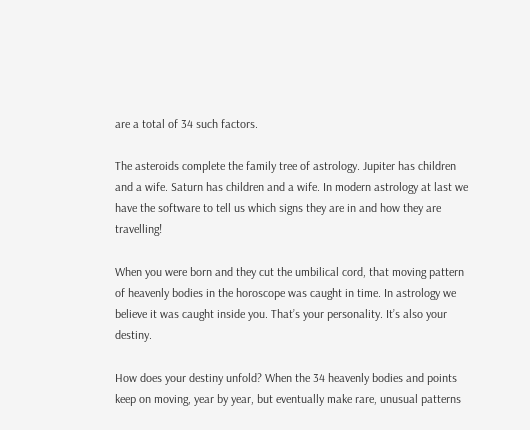are a total of 34 such factors.

The asteroids complete the family tree of astrology. Jupiter has children and a wife. Saturn has children and a wife. In modern astrology at last we have the software to tell us which signs they are in and how they are travelling!

When you were born and they cut the umbilical cord, that moving pattern of heavenly bodies in the horoscope was caught in time. In astrology we believe it was caught inside you. That’s your personality. It’s also your destiny.

How does your destiny unfold? When the 34 heavenly bodies and points keep on moving, year by year, but eventually make rare, unusual patterns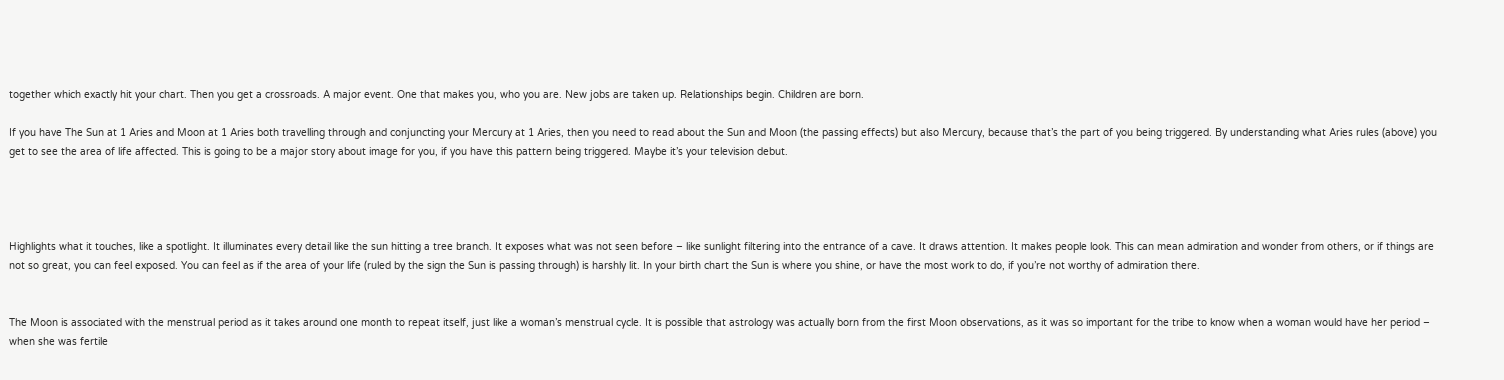together which exactly hit your chart. Then you get a crossroads. A major event. One that makes you, who you are. New jobs are taken up. Relationships begin. Children are born.

If you have The Sun at 1 Aries and Moon at 1 Aries both travelling through and conjuncting your Mercury at 1 Aries, then you need to read about the Sun and Moon (the passing effects) but also Mercury, because that’s the part of you being triggered. By understanding what Aries rules (above) you get to see the area of life affected. This is going to be a major story about image for you, if you have this pattern being triggered. Maybe it’s your television debut.




Highlights what it touches, like a spotlight. It illuminates every detail like the sun hitting a tree branch. It exposes what was not seen before – like sunlight filtering into the entrance of a cave. It draws attention. It makes people look. This can mean admiration and wonder from others, or if things are not so great, you can feel exposed. You can feel as if the area of your life (ruled by the sign the Sun is passing through) is harshly lit. In your birth chart the Sun is where you shine, or have the most work to do, if you’re not worthy of admiration there.


The Moon is associated with the menstrual period as it takes around one month to repeat itself, just like a woman’s menstrual cycle. It is possible that astrology was actually born from the first Moon observations, as it was so important for the tribe to know when a woman would have her period – when she was fertile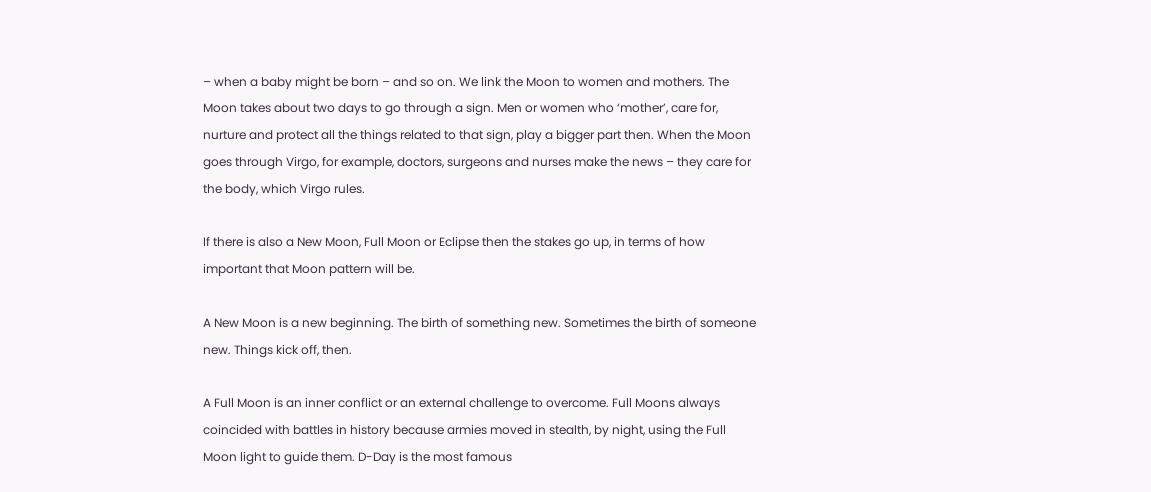– when a baby might be born – and so on. We link the Moon to women and mothers. The Moon takes about two days to go through a sign. Men or women who ‘mother’, care for, nurture and protect all the things related to that sign, play a bigger part then. When the Moon goes through Virgo, for example, doctors, surgeons and nurses make the news – they care for the body, which Virgo rules.

If there is also a New Moon, Full Moon or Eclipse then the stakes go up, in terms of how important that Moon pattern will be.

A New Moon is a new beginning. The birth of something new. Sometimes the birth of someone new. Things kick off, then.

A Full Moon is an inner conflict or an external challenge to overcome. Full Moons always coincided with battles in history because armies moved in stealth, by night, using the Full Moon light to guide them. D-Day is the most famous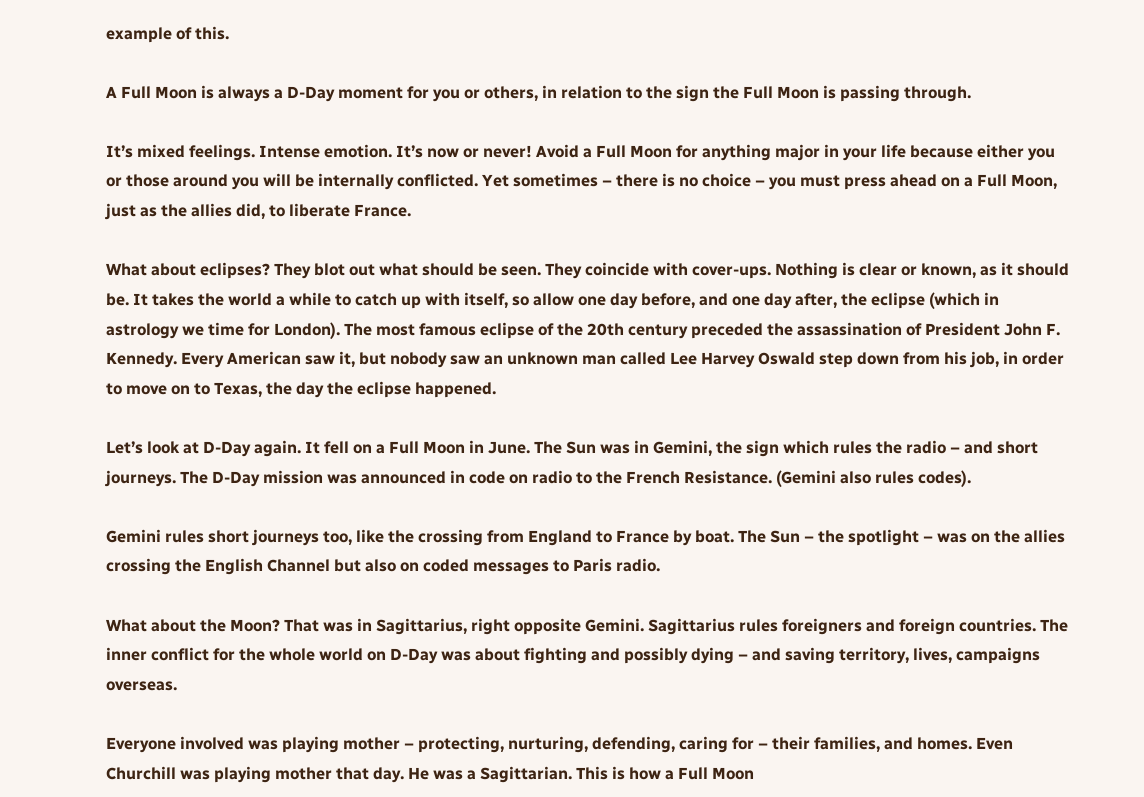example of this.

A Full Moon is always a D-Day moment for you or others, in relation to the sign the Full Moon is passing through.

It’s mixed feelings. Intense emotion. It’s now or never! Avoid a Full Moon for anything major in your life because either you or those around you will be internally conflicted. Yet sometimes – there is no choice – you must press ahead on a Full Moon, just as the allies did, to liberate France.

What about eclipses? They blot out what should be seen. They coincide with cover-ups. Nothing is clear or known, as it should be. It takes the world a while to catch up with itself, so allow one day before, and one day after, the eclipse (which in astrology we time for London). The most famous eclipse of the 20th century preceded the assassination of President John F. Kennedy. Every American saw it, but nobody saw an unknown man called Lee Harvey Oswald step down from his job, in order to move on to Texas, the day the eclipse happened.

Let’s look at D-Day again. It fell on a Full Moon in June. The Sun was in Gemini, the sign which rules the radio – and short journeys. The D-Day mission was announced in code on radio to the French Resistance. (Gemini also rules codes).

Gemini rules short journeys too, like the crossing from England to France by boat. The Sun – the spotlight – was on the allies crossing the English Channel but also on coded messages to Paris radio.

What about the Moon? That was in Sagittarius, right opposite Gemini. Sagittarius rules foreigners and foreign countries. The inner conflict for the whole world on D-Day was about fighting and possibly dying – and saving territory, lives, campaigns overseas.

Everyone involved was playing mother – protecting, nurturing, defending, caring for – their families, and homes. Even Churchill was playing mother that day. He was a Sagittarian. This is how a Full Moon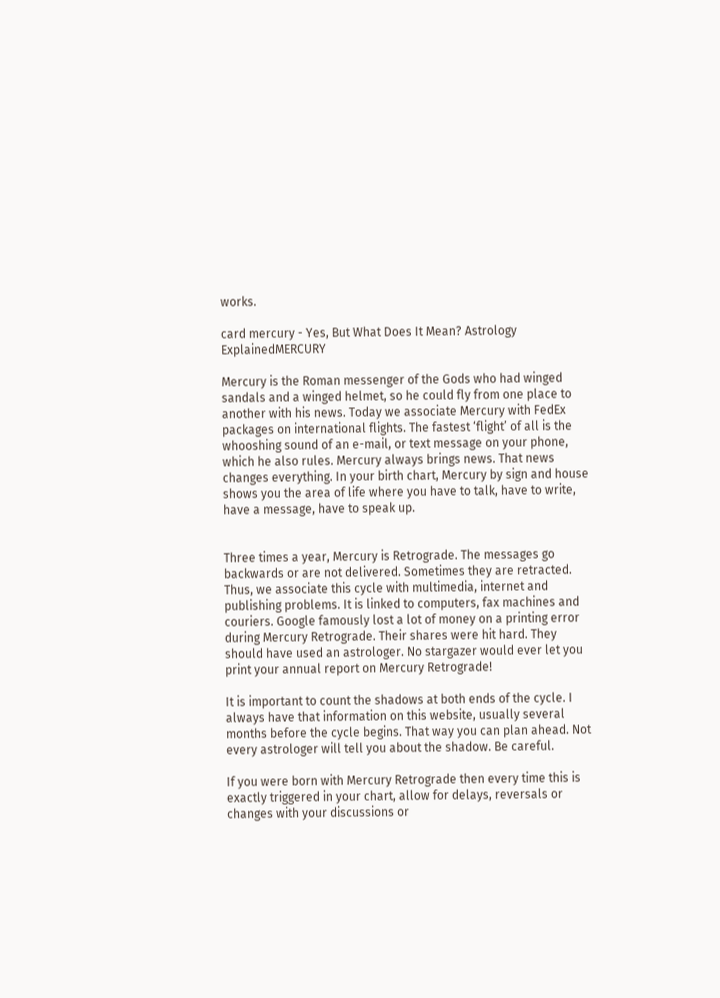works.

card mercury - Yes, But What Does It Mean? Astrology ExplainedMERCURY

Mercury is the Roman messenger of the Gods who had winged sandals and a winged helmet, so he could fly from one place to another with his news. Today we associate Mercury with FedEx packages on international flights. The fastest ‘flight’ of all is the whooshing sound of an e-mail, or text message on your phone, which he also rules. Mercury always brings news. That news changes everything. In your birth chart, Mercury by sign and house shows you the area of life where you have to talk, have to write, have a message, have to speak up.


Three times a year, Mercury is Retrograde. The messages go backwards or are not delivered. Sometimes they are retracted. Thus, we associate this cycle with multimedia, internet and publishing problems. It is linked to computers, fax machines and couriers. Google famously lost a lot of money on a printing error during Mercury Retrograde. Their shares were hit hard. They should have used an astrologer. No stargazer would ever let you print your annual report on Mercury Retrograde!

It is important to count the shadows at both ends of the cycle. I always have that information on this website, usually several months before the cycle begins. That way you can plan ahead. Not every astrologer will tell you about the shadow. Be careful.

If you were born with Mercury Retrograde then every time this is exactly triggered in your chart, allow for delays, reversals or changes with your discussions or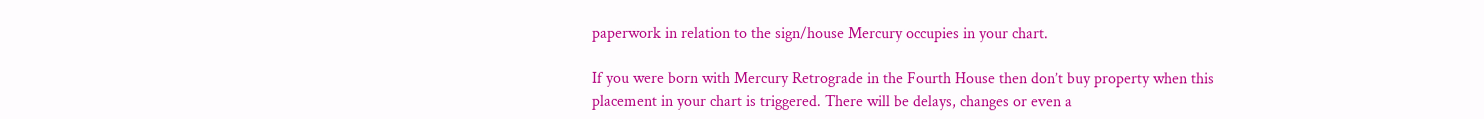paperwork in relation to the sign/house Mercury occupies in your chart.

If you were born with Mercury Retrograde in the Fourth House then don’t buy property when this placement in your chart is triggered. There will be delays, changes or even a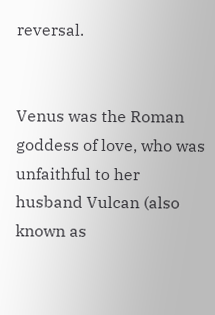reversal.


Venus was the Roman goddess of love, who was unfaithful to her husband Vulcan (also known as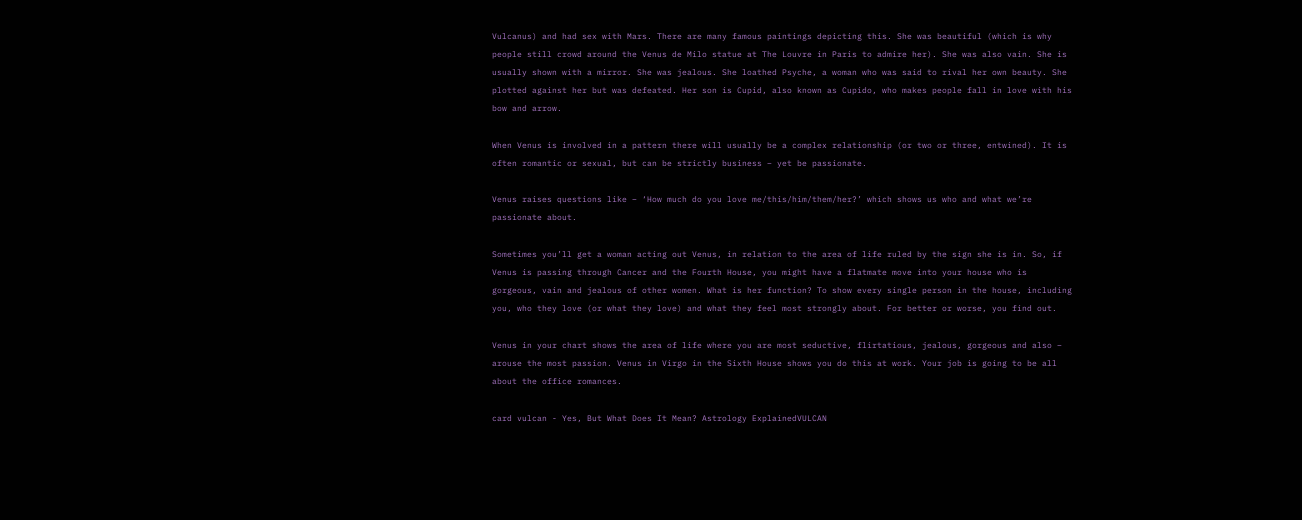Vulcanus) and had sex with Mars. There are many famous paintings depicting this. She was beautiful (which is why people still crowd around the Venus de Milo statue at The Louvre in Paris to admire her). She was also vain. She is usually shown with a mirror. She was jealous. She loathed Psyche, a woman who was said to rival her own beauty. She plotted against her but was defeated. Her son is Cupid, also known as Cupido, who makes people fall in love with his bow and arrow.

When Venus is involved in a pattern there will usually be a complex relationship (or two or three, entwined). It is often romantic or sexual, but can be strictly business – yet be passionate.

Venus raises questions like – ‘How much do you love me/this/him/them/her?’ which shows us who and what we’re passionate about.

Sometimes you’ll get a woman acting out Venus, in relation to the area of life ruled by the sign she is in. So, if Venus is passing through Cancer and the Fourth House, you might have a flatmate move into your house who is gorgeous, vain and jealous of other women. What is her function? To show every single person in the house, including you, who they love (or what they love) and what they feel most strongly about. For better or worse, you find out.

Venus in your chart shows the area of life where you are most seductive, flirtatious, jealous, gorgeous and also – arouse the most passion. Venus in Virgo in the Sixth House shows you do this at work. Your job is going to be all about the office romances.

card vulcan - Yes, But What Does It Mean? Astrology ExplainedVULCAN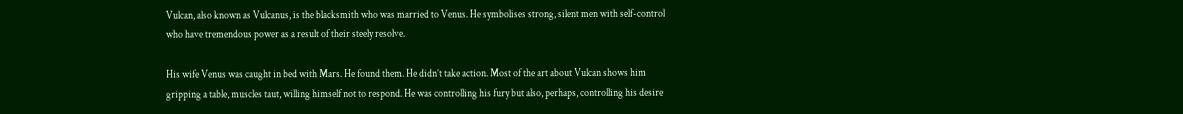Vulcan, also known as Vulcanus, is the blacksmith who was married to Venus. He symbolises strong, silent men with self-control who have tremendous power as a result of their steely resolve.

His wife Venus was caught in bed with Mars. He found them. He didn’t take action. Most of the art about Vulcan shows him gripping a table, muscles taut, willing himself not to respond. He was controlling his fury but also, perhaps, controlling his desire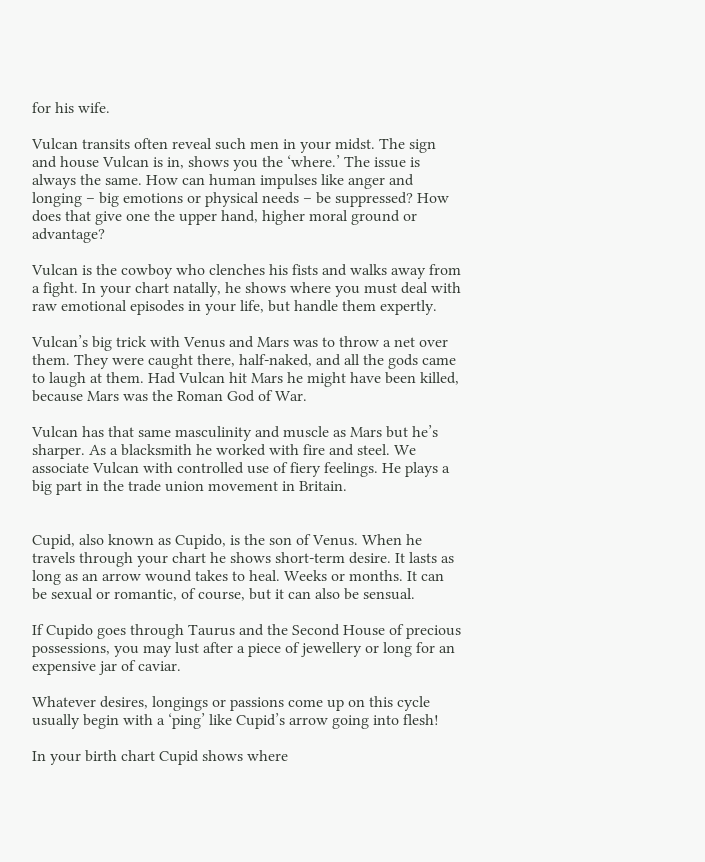for his wife.

Vulcan transits often reveal such men in your midst. The sign and house Vulcan is in, shows you the ‘where.’ The issue is always the same. How can human impulses like anger and longing – big emotions or physical needs – be suppressed? How does that give one the upper hand, higher moral ground or advantage?

Vulcan is the cowboy who clenches his fists and walks away from a fight. In your chart natally, he shows where you must deal with raw emotional episodes in your life, but handle them expertly.

Vulcan’s big trick with Venus and Mars was to throw a net over them. They were caught there, half-naked, and all the gods came to laugh at them. Had Vulcan hit Mars he might have been killed, because Mars was the Roman God of War.

Vulcan has that same masculinity and muscle as Mars but he’s sharper. As a blacksmith he worked with fire and steel. We associate Vulcan with controlled use of fiery feelings. He plays a big part in the trade union movement in Britain.


Cupid, also known as Cupido, is the son of Venus. When he travels through your chart he shows short-term desire. It lasts as long as an arrow wound takes to heal. Weeks or months. It can be sexual or romantic, of course, but it can also be sensual.

If Cupido goes through Taurus and the Second House of precious possessions, you may lust after a piece of jewellery or long for an expensive jar of caviar.

Whatever desires, longings or passions come up on this cycle usually begin with a ‘ping’ like Cupid’s arrow going into flesh!

In your birth chart Cupid shows where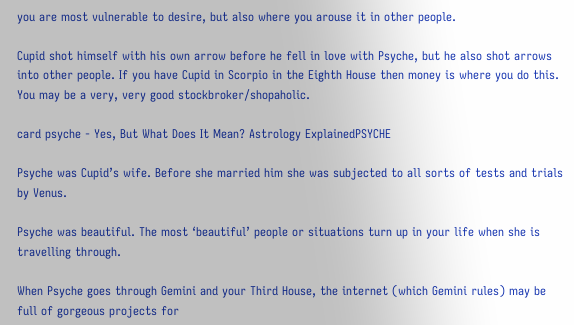you are most vulnerable to desire, but also where you arouse it in other people.

Cupid shot himself with his own arrow before he fell in love with Psyche, but he also shot arrows into other people. If you have Cupid in Scorpio in the Eighth House then money is where you do this. You may be a very, very good stockbroker/shopaholic.

card psyche - Yes, But What Does It Mean? Astrology ExplainedPSYCHE

Psyche was Cupid’s wife. Before she married him she was subjected to all sorts of tests and trials by Venus.

Psyche was beautiful. The most ‘beautiful’ people or situations turn up in your life when she is travelling through.

When Psyche goes through Gemini and your Third House, the internet (which Gemini rules) may be full of gorgeous projects for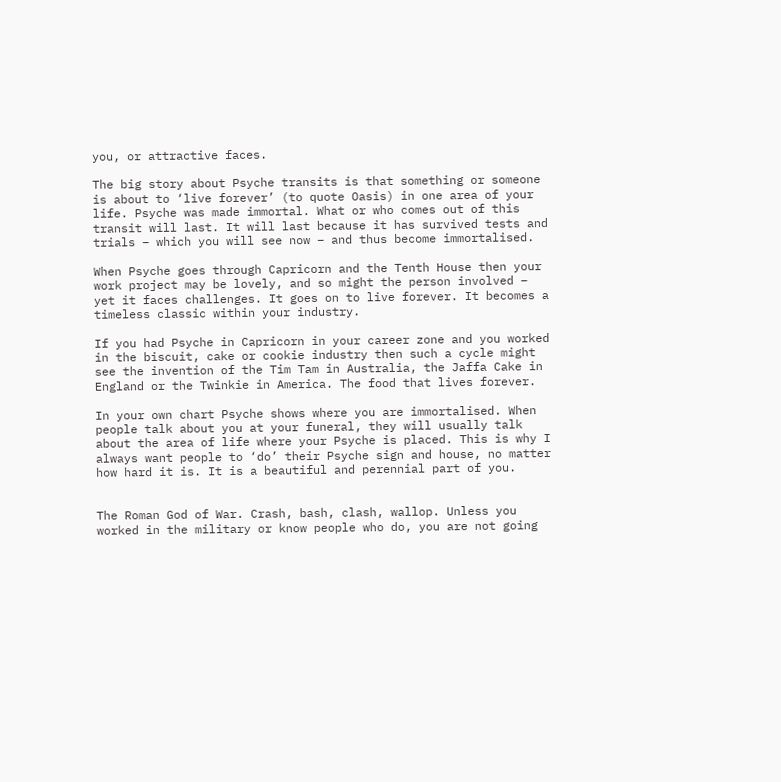you, or attractive faces.

The big story about Psyche transits is that something or someone is about to ‘live forever’ (to quote Oasis) in one area of your life. Psyche was made immortal. What or who comes out of this transit will last. It will last because it has survived tests and trials – which you will see now – and thus become immortalised.

When Psyche goes through Capricorn and the Tenth House then your work project may be lovely, and so might the person involved – yet it faces challenges. It goes on to live forever. It becomes a timeless classic within your industry.

If you had Psyche in Capricorn in your career zone and you worked in the biscuit, cake or cookie industry then such a cycle might see the invention of the Tim Tam in Australia, the Jaffa Cake in England or the Twinkie in America. The food that lives forever.

In your own chart Psyche shows where you are immortalised. When people talk about you at your funeral, they will usually talk about the area of life where your Psyche is placed. This is why I always want people to ‘do’ their Psyche sign and house, no matter how hard it is. It is a beautiful and perennial part of you.


The Roman God of War. Crash, bash, clash, wallop. Unless you worked in the military or know people who do, you are not going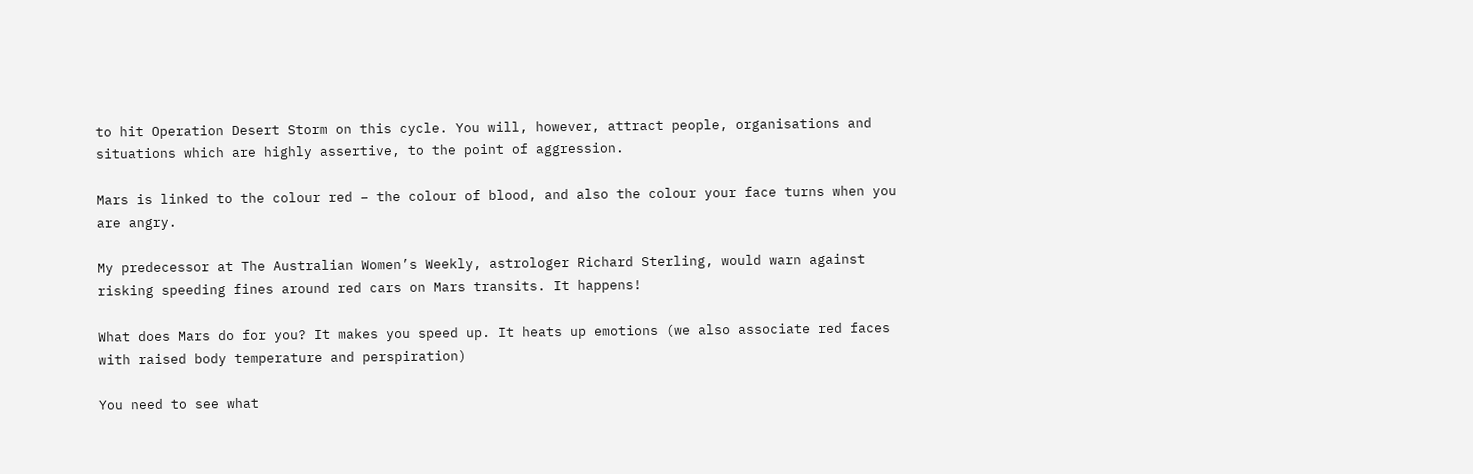to hit Operation Desert Storm on this cycle. You will, however, attract people, organisations and situations which are highly assertive, to the point of aggression.

Mars is linked to the colour red – the colour of blood, and also the colour your face turns when you are angry.

My predecessor at The Australian Women’s Weekly, astrologer Richard Sterling, would warn against risking speeding fines around red cars on Mars transits. It happens!

What does Mars do for you? It makes you speed up. It heats up emotions (we also associate red faces with raised body temperature and perspiration)

You need to see what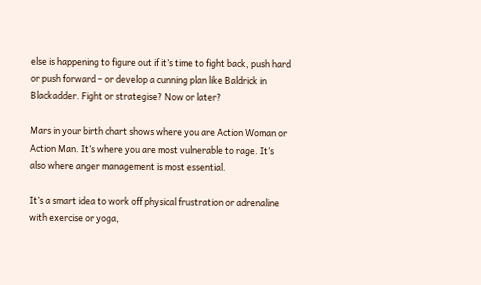else is happening to figure out if it’s time to fight back, push hard or push forward – or develop a cunning plan like Baldrick in Blackadder. Fight or strategise? Now or later?

Mars in your birth chart shows where you are Action Woman or Action Man. It’s where you are most vulnerable to rage. It’s also where anger management is most essential.

It’s a smart idea to work off physical frustration or adrenaline with exercise or yoga,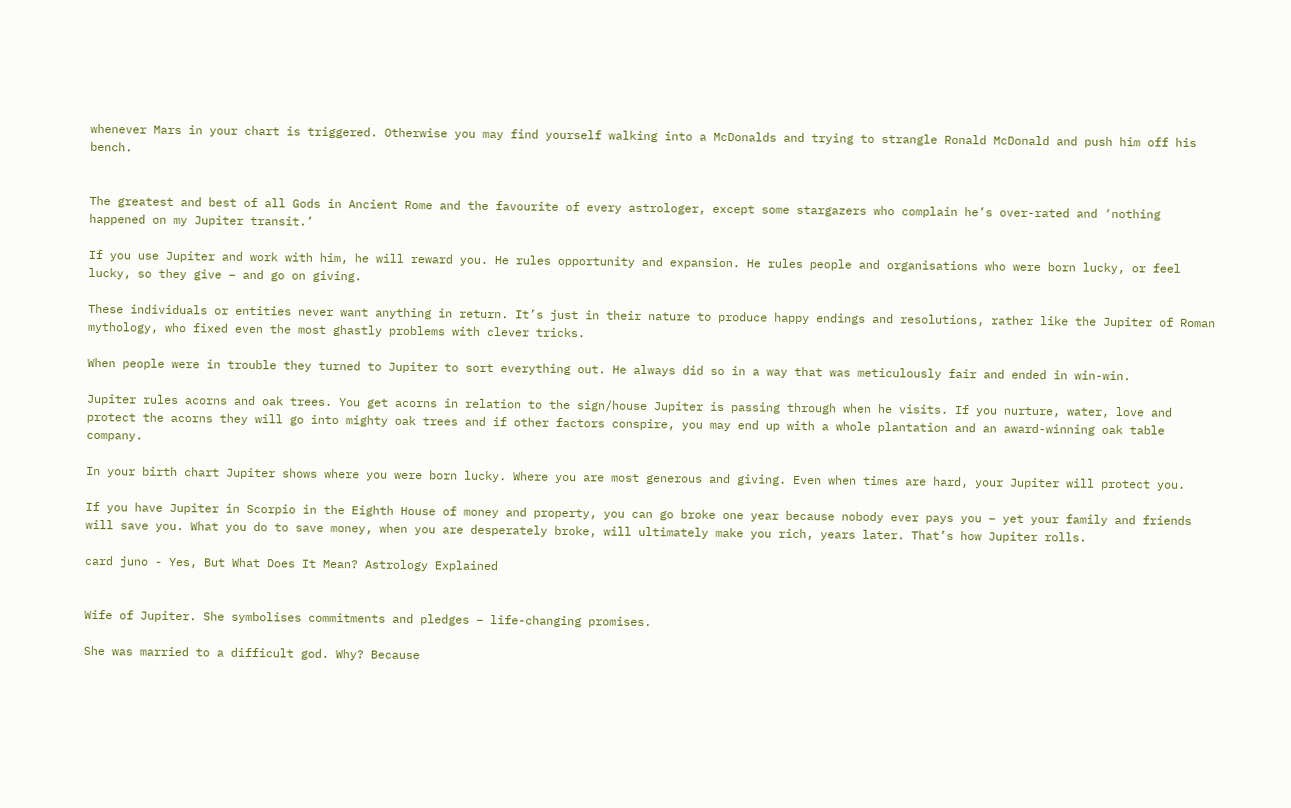whenever Mars in your chart is triggered. Otherwise you may find yourself walking into a McDonalds and trying to strangle Ronald McDonald and push him off his bench.


The greatest and best of all Gods in Ancient Rome and the favourite of every astrologer, except some stargazers who complain he’s over-rated and ‘nothing happened on my Jupiter transit.’

If you use Jupiter and work with him, he will reward you. He rules opportunity and expansion. He rules people and organisations who were born lucky, or feel lucky, so they give – and go on giving.

These individuals or entities never want anything in return. It’s just in their nature to produce happy endings and resolutions, rather like the Jupiter of Roman mythology, who fixed even the most ghastly problems with clever tricks.

When people were in trouble they turned to Jupiter to sort everything out. He always did so in a way that was meticulously fair and ended in win-win.

Jupiter rules acorns and oak trees. You get acorns in relation to the sign/house Jupiter is passing through when he visits. If you nurture, water, love and protect the acorns they will go into mighty oak trees and if other factors conspire, you may end up with a whole plantation and an award-winning oak table company.

In your birth chart Jupiter shows where you were born lucky. Where you are most generous and giving. Even when times are hard, your Jupiter will protect you.

If you have Jupiter in Scorpio in the Eighth House of money and property, you can go broke one year because nobody ever pays you – yet your family and friends will save you. What you do to save money, when you are desperately broke, will ultimately make you rich, years later. That’s how Jupiter rolls.

card juno - Yes, But What Does It Mean? Astrology Explained


Wife of Jupiter. She symbolises commitments and pledges – life-changing promises.

She was married to a difficult god. Why? Because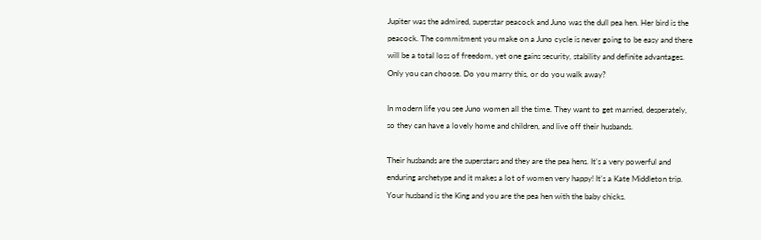Jupiter was the admired, superstar peacock and Juno was the dull pea hen. Her bird is the peacock. The commitment you make on a Juno cycle is never going to be easy and there will be a total loss of freedom, yet one gains security, stability and definite advantages. Only you can choose. Do you marry this, or do you walk away?

In modern life you see Juno women all the time. They want to get married, desperately, so they can have a lovely home and children, and live off their husbands.

Their husbands are the superstars and they are the pea hens. It’s a very powerful and enduring archetype and it makes a lot of women very happy! It’s a Kate Middleton trip. Your husband is the King and you are the pea hen with the baby chicks.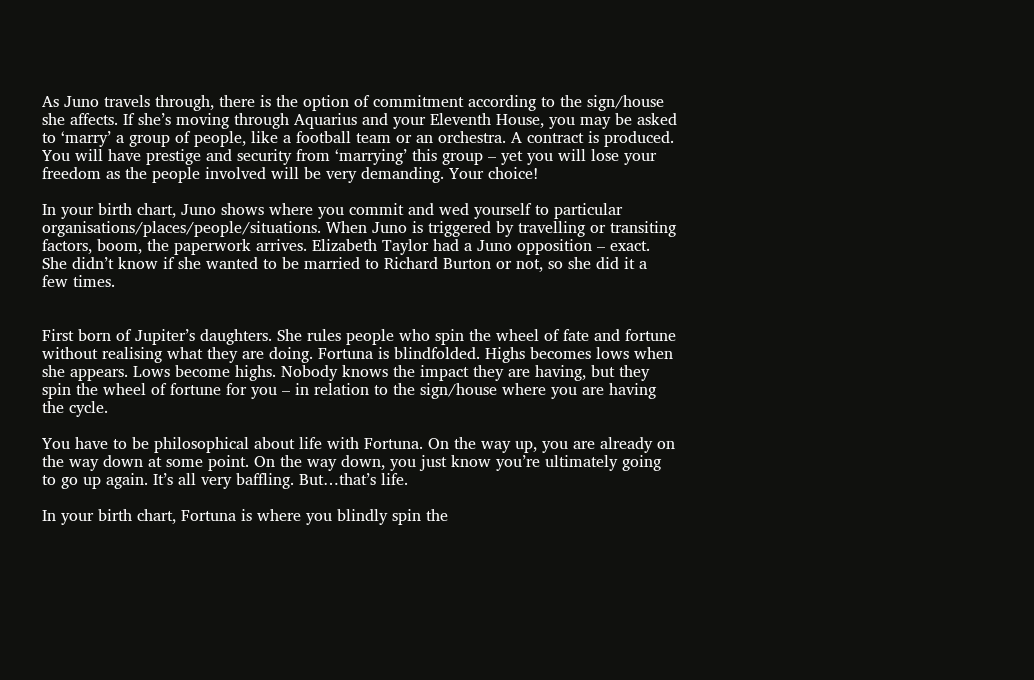As Juno travels through, there is the option of commitment according to the sign/house she affects. If she’s moving through Aquarius and your Eleventh House, you may be asked to ‘marry’ a group of people, like a football team or an orchestra. A contract is produced. You will have prestige and security from ‘marrying’ this group – yet you will lose your freedom as the people involved will be very demanding. Your choice!

In your birth chart, Juno shows where you commit and wed yourself to particular organisations/places/people/situations. When Juno is triggered by travelling or transiting factors, boom, the paperwork arrives. Elizabeth Taylor had a Juno opposition – exact. She didn’t know if she wanted to be married to Richard Burton or not, so she did it a few times.


First born of Jupiter’s daughters. She rules people who spin the wheel of fate and fortune without realising what they are doing. Fortuna is blindfolded. Highs becomes lows when she appears. Lows become highs. Nobody knows the impact they are having, but they spin the wheel of fortune for you – in relation to the sign/house where you are having the cycle.

You have to be philosophical about life with Fortuna. On the way up, you are already on the way down at some point. On the way down, you just know you’re ultimately going to go up again. It’s all very baffling. But…that’s life.

In your birth chart, Fortuna is where you blindly spin the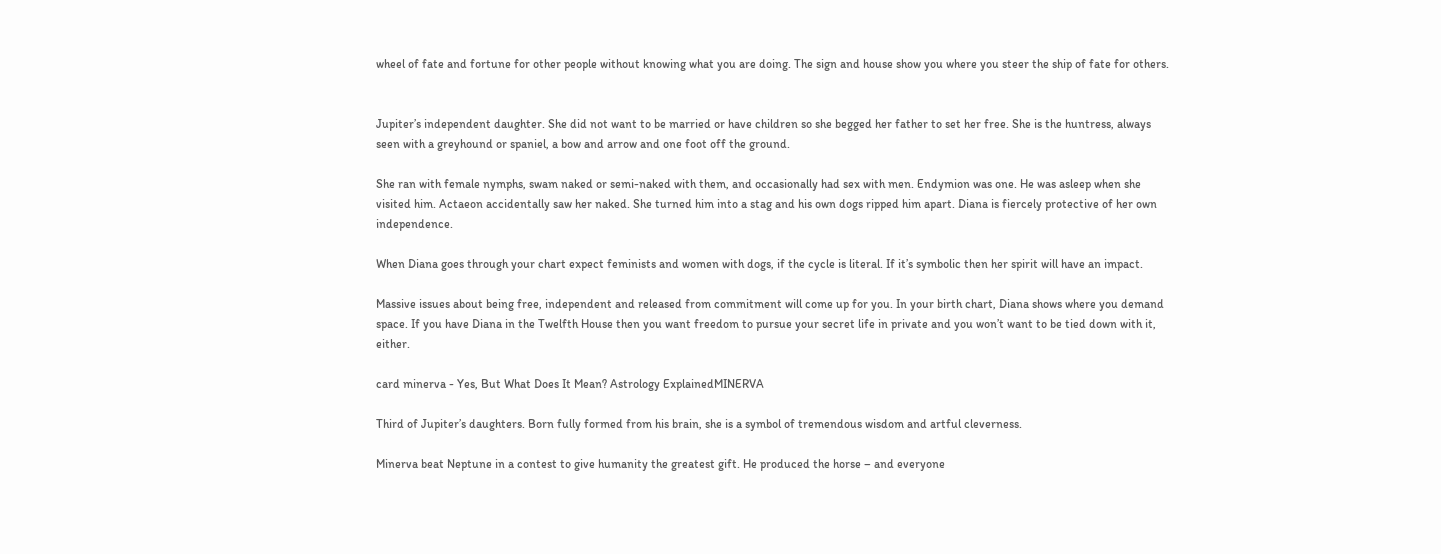wheel of fate and fortune for other people without knowing what you are doing. The sign and house show you where you steer the ship of fate for others.


Jupiter’s independent daughter. She did not want to be married or have children so she begged her father to set her free. She is the huntress, always seen with a greyhound or spaniel, a bow and arrow and one foot off the ground.

She ran with female nymphs, swam naked or semi-naked with them, and occasionally had sex with men. Endymion was one. He was asleep when she visited him. Actaeon accidentally saw her naked. She turned him into a stag and his own dogs ripped him apart. Diana is fiercely protective of her own independence.

When Diana goes through your chart expect feminists and women with dogs, if the cycle is literal. If it’s symbolic then her spirit will have an impact.

Massive issues about being free, independent and released from commitment will come up for you. In your birth chart, Diana shows where you demand space. If you have Diana in the Twelfth House then you want freedom to pursue your secret life in private and you won’t want to be tied down with it, either.

card minerva - Yes, But What Does It Mean? Astrology ExplainedMINERVA

Third of Jupiter’s daughters. Born fully formed from his brain, she is a symbol of tremendous wisdom and artful cleverness.

Minerva beat Neptune in a contest to give humanity the greatest gift. He produced the horse – and everyone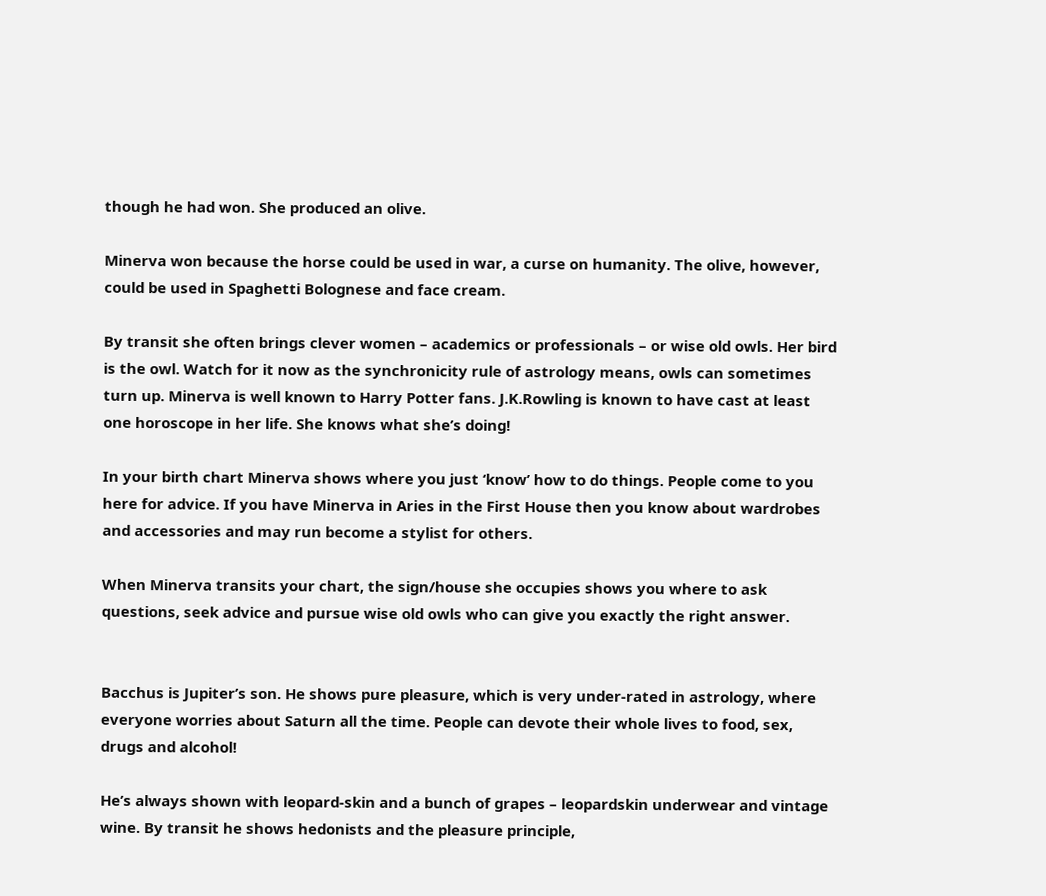though he had won. She produced an olive.

Minerva won because the horse could be used in war, a curse on humanity. The olive, however, could be used in Spaghetti Bolognese and face cream.

By transit she often brings clever women – academics or professionals – or wise old owls. Her bird is the owl. Watch for it now as the synchronicity rule of astrology means, owls can sometimes turn up. Minerva is well known to Harry Potter fans. J.K.Rowling is known to have cast at least one horoscope in her life. She knows what she’s doing!

In your birth chart Minerva shows where you just ‘know’ how to do things. People come to you here for advice. If you have Minerva in Aries in the First House then you know about wardrobes and accessories and may run become a stylist for others.

When Minerva transits your chart, the sign/house she occupies shows you where to ask questions, seek advice and pursue wise old owls who can give you exactly the right answer.


Bacchus is Jupiter’s son. He shows pure pleasure, which is very under-rated in astrology, where everyone worries about Saturn all the time. People can devote their whole lives to food, sex, drugs and alcohol!

He’s always shown with leopard-skin and a bunch of grapes – leopardskin underwear and vintage wine. By transit he shows hedonists and the pleasure principle,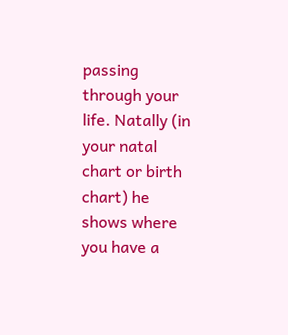passing through your life. Natally (in your natal chart or birth chart) he shows where you have a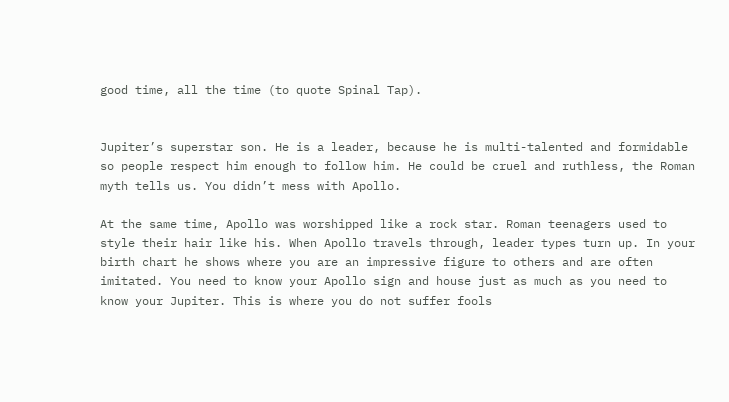good time, all the time (to quote Spinal Tap).


Jupiter’s superstar son. He is a leader, because he is multi-talented and formidable so people respect him enough to follow him. He could be cruel and ruthless, the Roman myth tells us. You didn’t mess with Apollo.

At the same time, Apollo was worshipped like a rock star. Roman teenagers used to style their hair like his. When Apollo travels through, leader types turn up. In your birth chart he shows where you are an impressive figure to others and are often imitated. You need to know your Apollo sign and house just as much as you need to know your Jupiter. This is where you do not suffer fools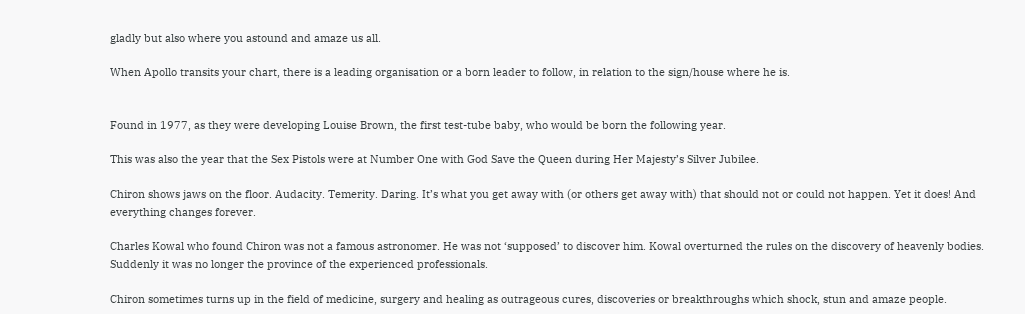gladly but also where you astound and amaze us all.

When Apollo transits your chart, there is a leading organisation or a born leader to follow, in relation to the sign/house where he is.


Found in 1977, as they were developing Louise Brown, the first test-tube baby, who would be born the following year.

This was also the year that the Sex Pistols were at Number One with God Save the Queen during Her Majesty’s Silver Jubilee.

Chiron shows jaws on the floor. Audacity. Temerity. Daring. It’s what you get away with (or others get away with) that should not or could not happen. Yet it does! And everything changes forever.

Charles Kowal who found Chiron was not a famous astronomer. He was not ‘supposed’ to discover him. Kowal overturned the rules on the discovery of heavenly bodies. Suddenly it was no longer the province of the experienced professionals.

Chiron sometimes turns up in the field of medicine, surgery and healing as outrageous cures, discoveries or breakthroughs which shock, stun and amaze people.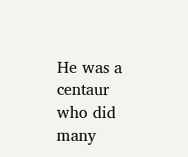He was a centaur who did many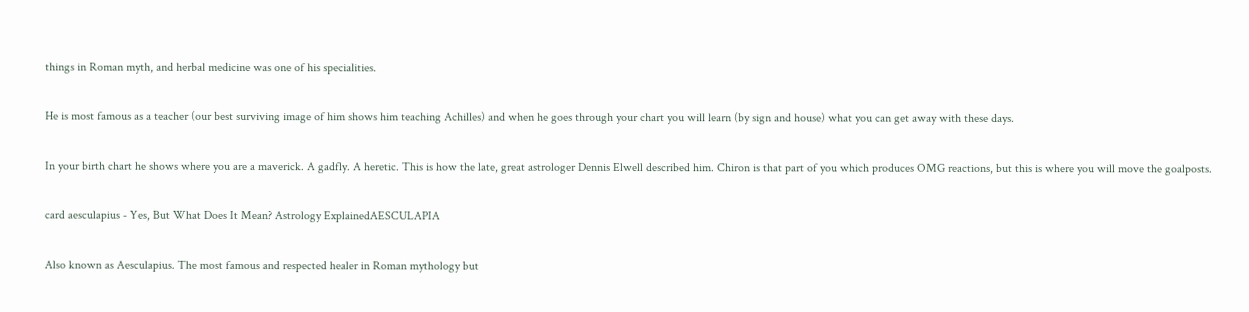things in Roman myth, and herbal medicine was one of his specialities.

He is most famous as a teacher (our best surviving image of him shows him teaching Achilles) and when he goes through your chart you will learn (by sign and house) what you can get away with these days.

In your birth chart he shows where you are a maverick. A gadfly. A heretic. This is how the late, great astrologer Dennis Elwell described him. Chiron is that part of you which produces OMG reactions, but this is where you will move the goalposts.

card aesculapius - Yes, But What Does It Mean? Astrology ExplainedAESCULAPIA

Also known as Aesculapius. The most famous and respected healer in Roman mythology but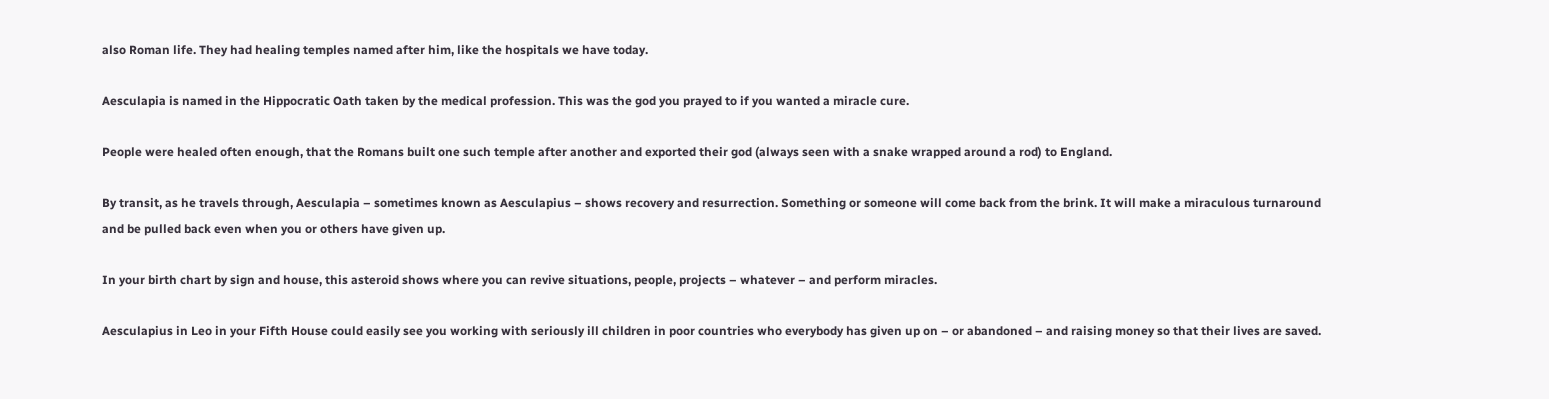also Roman life. They had healing temples named after him, like the hospitals we have today.

Aesculapia is named in the Hippocratic Oath taken by the medical profession. This was the god you prayed to if you wanted a miracle cure.

People were healed often enough, that the Romans built one such temple after another and exported their god (always seen with a snake wrapped around a rod) to England.

By transit, as he travels through, Aesculapia – sometimes known as Aesculapius – shows recovery and resurrection. Something or someone will come back from the brink. It will make a miraculous turnaround and be pulled back even when you or others have given up.

In your birth chart by sign and house, this asteroid shows where you can revive situations, people, projects – whatever – and perform miracles.

Aesculapius in Leo in your Fifth House could easily see you working with seriously ill children in poor countries who everybody has given up on – or abandoned – and raising money so that their lives are saved.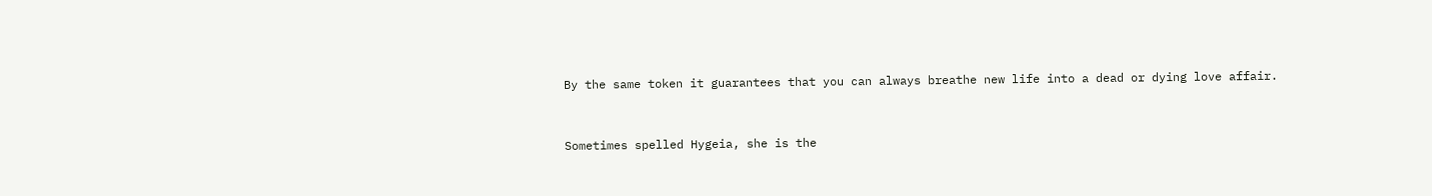By the same token it guarantees that you can always breathe new life into a dead or dying love affair.


Sometimes spelled Hygeia, she is the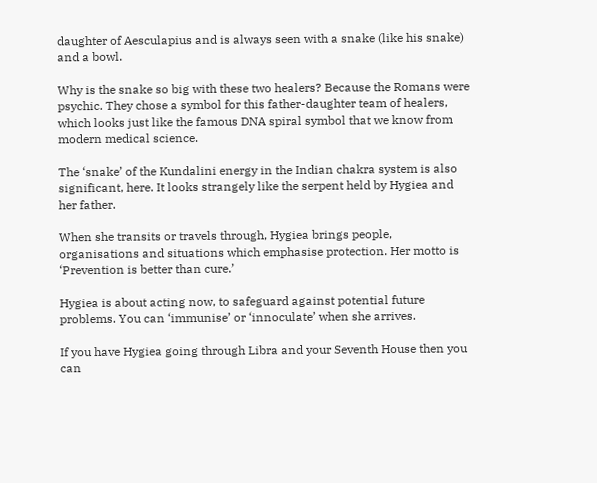daughter of Aesculapius and is always seen with a snake (like his snake) and a bowl.

Why is the snake so big with these two healers? Because the Romans were psychic. They chose a symbol for this father-daughter team of healers, which looks just like the famous DNA spiral symbol that we know from modern medical science.

The ‘snake’ of the Kundalini energy in the Indian chakra system is also significant, here. It looks strangely like the serpent held by Hygiea and her father.

When she transits or travels through, Hygiea brings people, organisations and situations which emphasise protection. Her motto is ‘Prevention is better than cure.’

Hygiea is about acting now, to safeguard against potential future problems. You can ‘immunise’ or ‘innoculate’ when she arrives.

If you have Hygiea going through Libra and your Seventh House then you can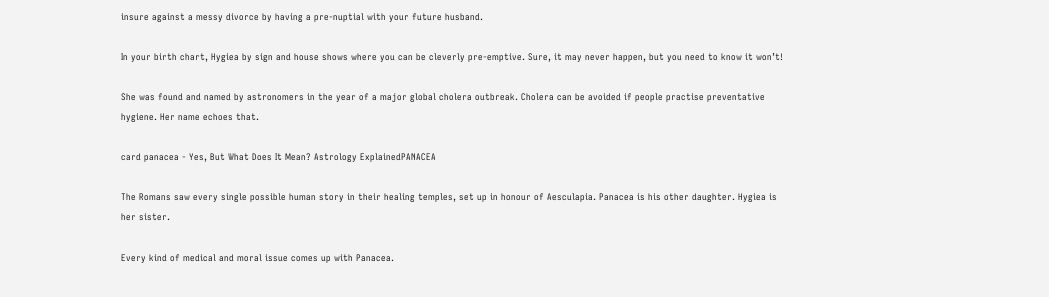insure against a messy divorce by having a pre-nuptial with your future husband.

In your birth chart, Hygiea by sign and house shows where you can be cleverly pre-emptive. Sure, it may never happen, but you need to know it won’t!

She was found and named by astronomers in the year of a major global cholera outbreak. Cholera can be avoided if people practise preventative hygiene. Her name echoes that.

card panacea - Yes, But What Does It Mean? Astrology ExplainedPANACEA

The Romans saw every single possible human story in their healing temples, set up in honour of Aesculapia. Panacea is his other daughter. Hygiea is her sister.

Every kind of medical and moral issue comes up with Panacea.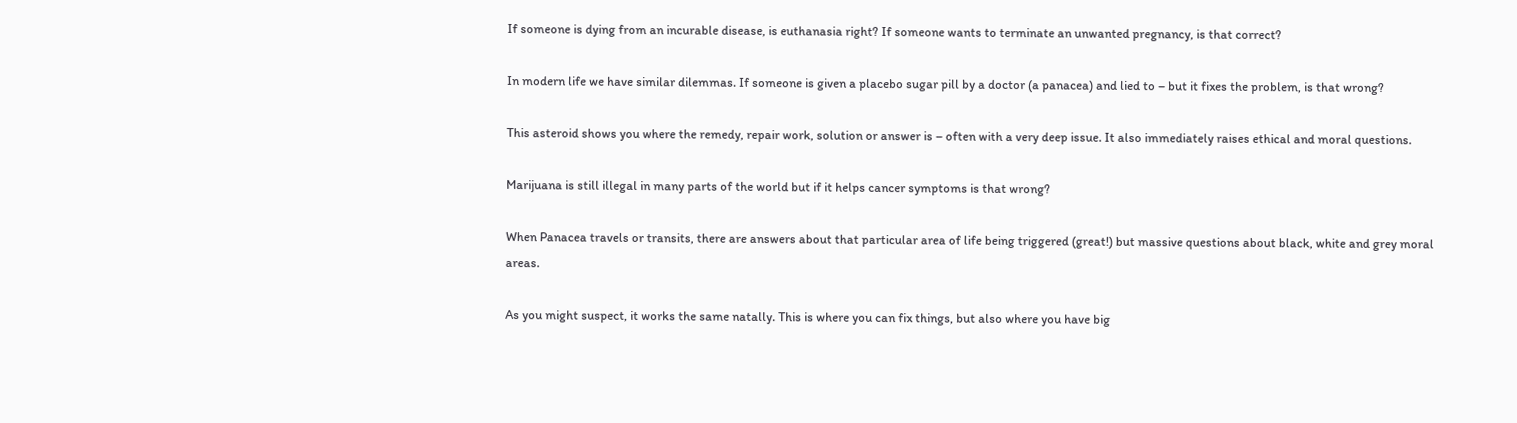If someone is dying from an incurable disease, is euthanasia right? If someone wants to terminate an unwanted pregnancy, is that correct?

In modern life we have similar dilemmas. If someone is given a placebo sugar pill by a doctor (a panacea) and lied to – but it fixes the problem, is that wrong?

This asteroid shows you where the remedy, repair work, solution or answer is – often with a very deep issue. It also immediately raises ethical and moral questions.

Marijuana is still illegal in many parts of the world but if it helps cancer symptoms is that wrong?

When Panacea travels or transits, there are answers about that particular area of life being triggered (great!) but massive questions about black, white and grey moral areas.

As you might suspect, it works the same natally. This is where you can fix things, but also where you have big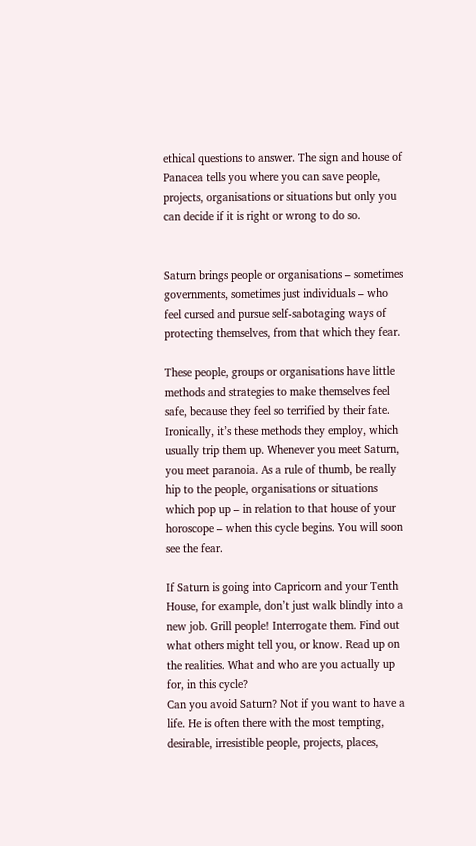ethical questions to answer. The sign and house of Panacea tells you where you can save people, projects, organisations or situations but only you can decide if it is right or wrong to do so.


Saturn brings people or organisations – sometimes governments, sometimes just individuals – who feel cursed and pursue self-sabotaging ways of protecting themselves, from that which they fear.

These people, groups or organisations have little methods and strategies to make themselves feel safe, because they feel so terrified by their fate. Ironically, it’s these methods they employ, which usually trip them up. Whenever you meet Saturn, you meet paranoia. As a rule of thumb, be really hip to the people, organisations or situations which pop up – in relation to that house of your horoscope – when this cycle begins. You will soon see the fear.

If Saturn is going into Capricorn and your Tenth House, for example, don’t just walk blindly into a new job. Grill people! Interrogate them. Find out what others might tell you, or know. Read up on the realities. What and who are you actually up for, in this cycle?
Can you avoid Saturn? Not if you want to have a life. He is often there with the most tempting, desirable, irresistible people, projects, places,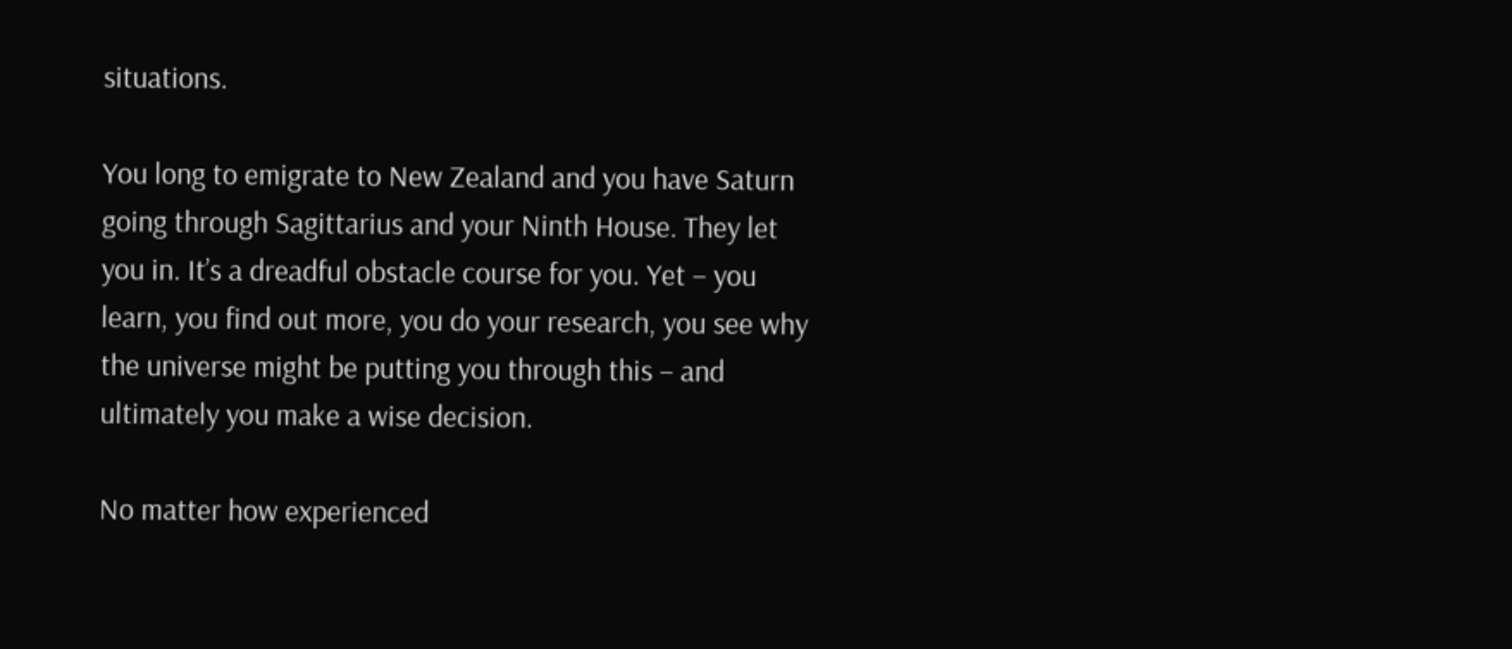situations.

You long to emigrate to New Zealand and you have Saturn going through Sagittarius and your Ninth House. They let you in. It’s a dreadful obstacle course for you. Yet – you learn, you find out more, you do your research, you see why the universe might be putting you through this – and ultimately you make a wise decision.

No matter how experienced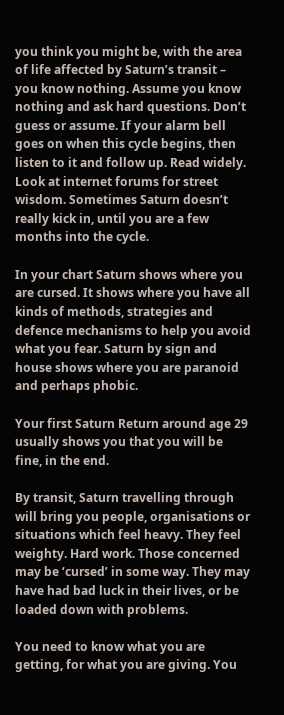you think you might be, with the area of life affected by Saturn’s transit – you know nothing. Assume you know nothing and ask hard questions. Don’t guess or assume. If your alarm bell goes on when this cycle begins, then listen to it and follow up. Read widely. Look at internet forums for street wisdom. Sometimes Saturn doesn’t really kick in, until you are a few months into the cycle.

In your chart Saturn shows where you are cursed. It shows where you have all kinds of methods, strategies and defence mechanisms to help you avoid what you fear. Saturn by sign and house shows where you are paranoid and perhaps phobic.

Your first Saturn Return around age 29 usually shows you that you will be fine, in the end.

By transit, Saturn travelling through will bring you people, organisations or situations which feel heavy. They feel weighty. Hard work. Those concerned may be ‘cursed’ in some way. They may have had bad luck in their lives, or be loaded down with problems.

You need to know what you are getting, for what you are giving. You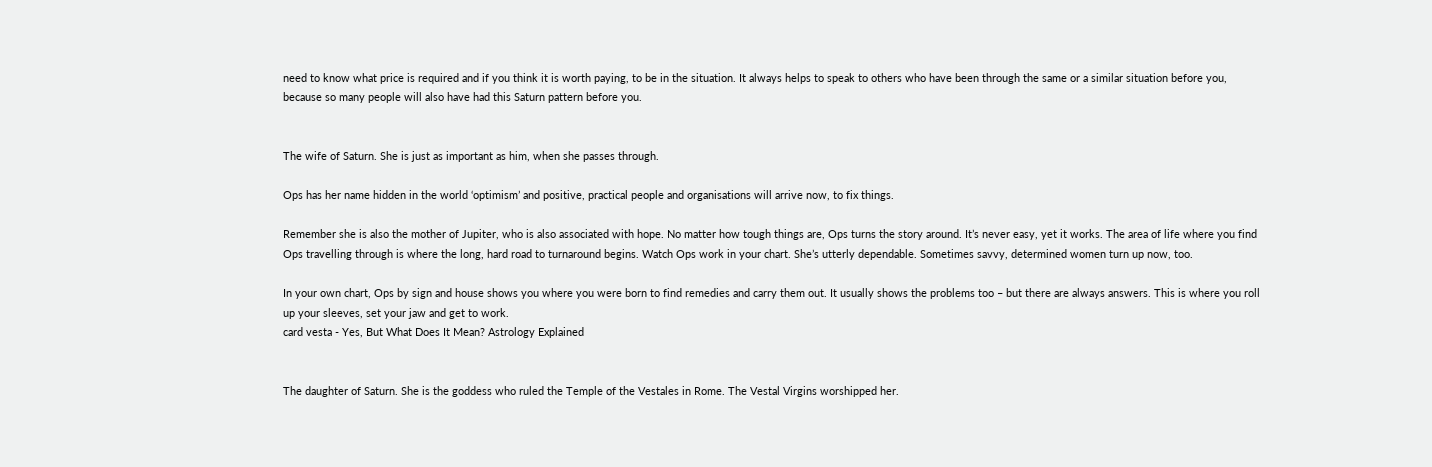need to know what price is required and if you think it is worth paying, to be in the situation. It always helps to speak to others who have been through the same or a similar situation before you, because so many people will also have had this Saturn pattern before you.


The wife of Saturn. She is just as important as him, when she passes through.

Ops has her name hidden in the world ‘optimism’ and positive, practical people and organisations will arrive now, to fix things.

Remember she is also the mother of Jupiter, who is also associated with hope. No matter how tough things are, Ops turns the story around. It’s never easy, yet it works. The area of life where you find Ops travelling through is where the long, hard road to turnaround begins. Watch Ops work in your chart. She’s utterly dependable. Sometimes savvy, determined women turn up now, too.

In your own chart, Ops by sign and house shows you where you were born to find remedies and carry them out. It usually shows the problems too – but there are always answers. This is where you roll up your sleeves, set your jaw and get to work.
card vesta - Yes, But What Does It Mean? Astrology Explained


The daughter of Saturn. She is the goddess who ruled the Temple of the Vestales in Rome. The Vestal Virgins worshipped her.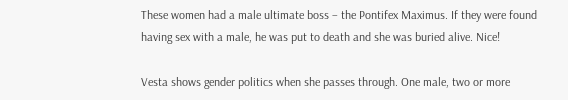These women had a male ultimate boss – the Pontifex Maximus. If they were found having sex with a male, he was put to death and she was buried alive. Nice!

Vesta shows gender politics when she passes through. One male, two or more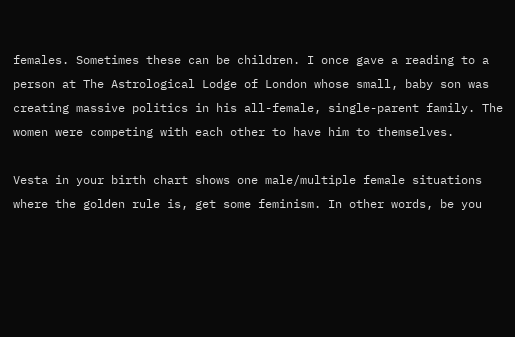females. Sometimes these can be children. I once gave a reading to a person at The Astrological Lodge of London whose small, baby son was creating massive politics in his all-female, single-parent family. The women were competing with each other to have him to themselves.

Vesta in your birth chart shows one male/multiple female situations where the golden rule is, get some feminism. In other words, be you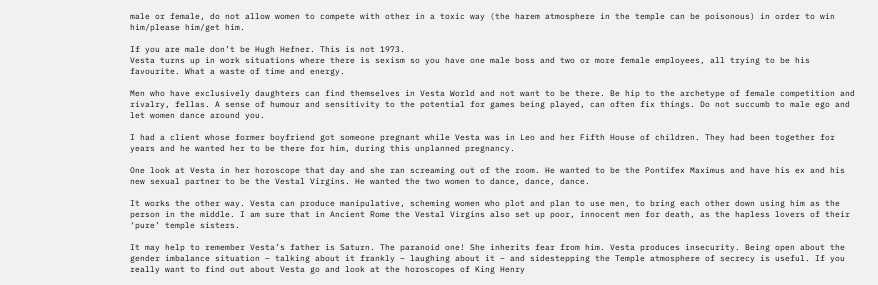male or female, do not allow women to compete with other in a toxic way (the harem atmosphere in the temple can be poisonous) in order to win him/please him/get him.

If you are male don’t be Hugh Hefner. This is not 1973.
Vesta turns up in work situations where there is sexism so you have one male boss and two or more female employees, all trying to be his favourite. What a waste of time and energy.

Men who have exclusively daughters can find themselves in Vesta World and not want to be there. Be hip to the archetype of female competition and rivalry, fellas. A sense of humour and sensitivity to the potential for games being played, can often fix things. Do not succumb to male ego and let women dance around you.

I had a client whose former boyfriend got someone pregnant while Vesta was in Leo and her Fifth House of children. They had been together for years and he wanted her to be there for him, during this unplanned pregnancy.

One look at Vesta in her horoscope that day and she ran screaming out of the room. He wanted to be the Pontifex Maximus and have his ex and his new sexual partner to be the Vestal Virgins. He wanted the two women to dance, dance, dance.

It works the other way. Vesta can produce manipulative, scheming women who plot and plan to use men, to bring each other down using him as the person in the middle. I am sure that in Ancient Rome the Vestal Virgins also set up poor, innocent men for death, as the hapless lovers of their ‘pure’ temple sisters.

It may help to remember Vesta’s father is Saturn. The paranoid one! She inherits fear from him. Vesta produces insecurity. Being open about the gender imbalance situation – talking about it frankly – laughing about it – and sidestepping the Temple atmosphere of secrecy is useful. If you really want to find out about Vesta go and look at the horoscopes of King Henry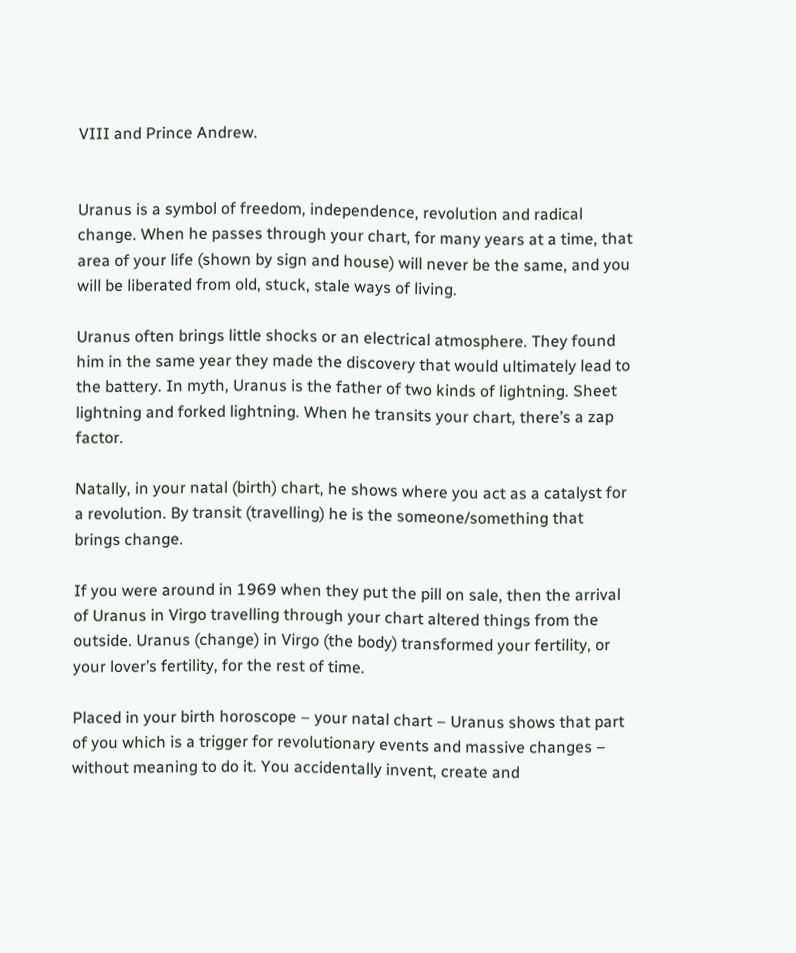VIII and Prince Andrew.


Uranus is a symbol of freedom, independence, revolution and radical change. When he passes through your chart, for many years at a time, that area of your life (shown by sign and house) will never be the same, and you will be liberated from old, stuck, stale ways of living.

Uranus often brings little shocks or an electrical atmosphere. They found him in the same year they made the discovery that would ultimately lead to the battery. In myth, Uranus is the father of two kinds of lightning. Sheet lightning and forked lightning. When he transits your chart, there’s a zap factor.

Natally, in your natal (birth) chart, he shows where you act as a catalyst for a revolution. By transit (travelling) he is the someone/something that brings change.

If you were around in 1969 when they put the pill on sale, then the arrival of Uranus in Virgo travelling through your chart altered things from the outside. Uranus (change) in Virgo (the body) transformed your fertility, or your lover’s fertility, for the rest of time.

Placed in your birth horoscope – your natal chart – Uranus shows that part of you which is a trigger for revolutionary events and massive changes – without meaning to do it. You accidentally invent, create and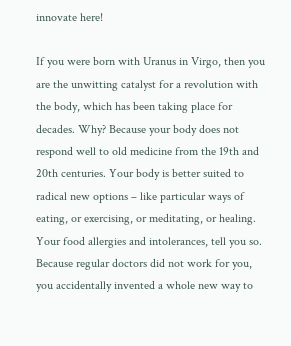innovate here!

If you were born with Uranus in Virgo, then you are the unwitting catalyst for a revolution with the body, which has been taking place for decades. Why? Because your body does not respond well to old medicine from the 19th and 20th centuries. Your body is better suited to radical new options – like particular ways of eating, or exercising, or meditating, or healing. Your food allergies and intolerances, tell you so. Because regular doctors did not work for you, you accidentally invented a whole new way to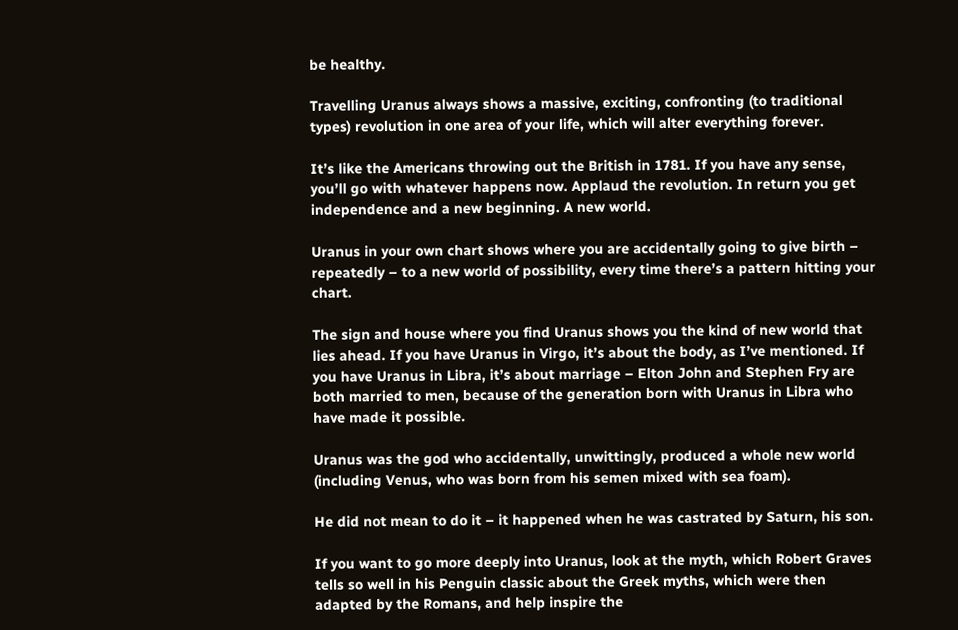be healthy.

Travelling Uranus always shows a massive, exciting, confronting (to traditional types) revolution in one area of your life, which will alter everything forever.

It’s like the Americans throwing out the British in 1781. If you have any sense, you’ll go with whatever happens now. Applaud the revolution. In return you get independence and a new beginning. A new world.

Uranus in your own chart shows where you are accidentally going to give birth – repeatedly – to a new world of possibility, every time there’s a pattern hitting your chart.

The sign and house where you find Uranus shows you the kind of new world that lies ahead. If you have Uranus in Virgo, it’s about the body, as I’ve mentioned. If you have Uranus in Libra, it’s about marriage – Elton John and Stephen Fry are both married to men, because of the generation born with Uranus in Libra who have made it possible.

Uranus was the god who accidentally, unwittingly, produced a whole new world (including Venus, who was born from his semen mixed with sea foam).

He did not mean to do it – it happened when he was castrated by Saturn, his son.

If you want to go more deeply into Uranus, look at the myth, which Robert Graves tells so well in his Penguin classic about the Greek myths, which were then adapted by the Romans, and help inspire the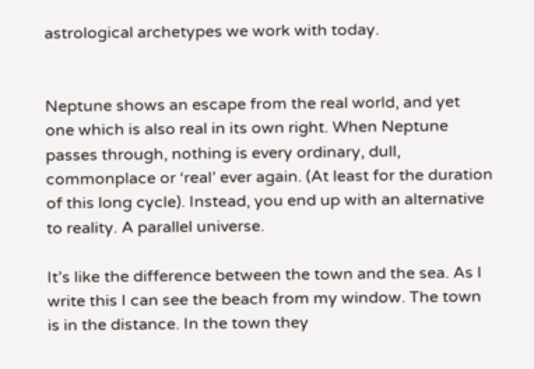astrological archetypes we work with today.


Neptune shows an escape from the real world, and yet one which is also real in its own right. When Neptune passes through, nothing is every ordinary, dull, commonplace or ‘real’ ever again. (At least for the duration of this long cycle). Instead, you end up with an alternative to reality. A parallel universe.

It’s like the difference between the town and the sea. As I write this I can see the beach from my window. The town is in the distance. In the town they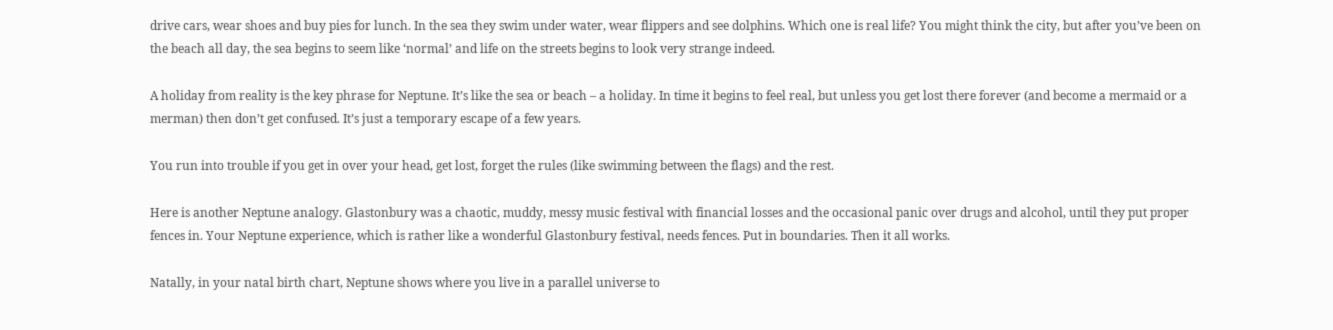drive cars, wear shoes and buy pies for lunch. In the sea they swim under water, wear flippers and see dolphins. Which one is real life? You might think the city, but after you’ve been on the beach all day, the sea begins to seem like ‘normal’ and life on the streets begins to look very strange indeed.

A holiday from reality is the key phrase for Neptune. It’s like the sea or beach – a holiday. In time it begins to feel real, but unless you get lost there forever (and become a mermaid or a merman) then don’t get confused. It’s just a temporary escape of a few years.

You run into trouble if you get in over your head, get lost, forget the rules (like swimming between the flags) and the rest.

Here is another Neptune analogy. Glastonbury was a chaotic, muddy, messy music festival with financial losses and the occasional panic over drugs and alcohol, until they put proper fences in. Your Neptune experience, which is rather like a wonderful Glastonbury festival, needs fences. Put in boundaries. Then it all works.

Natally, in your natal birth chart, Neptune shows where you live in a parallel universe to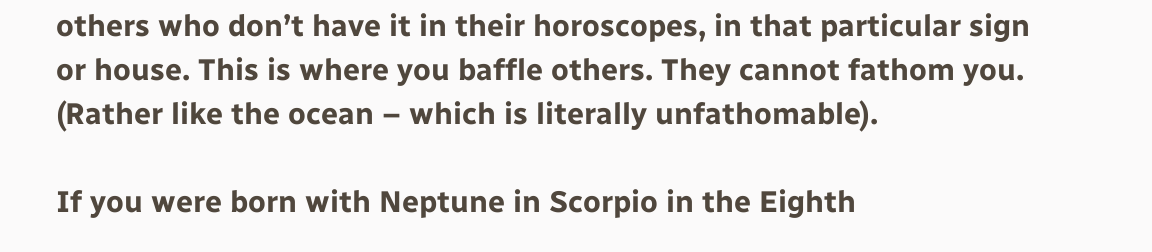others who don’t have it in their horoscopes, in that particular sign or house. This is where you baffle others. They cannot fathom you. (Rather like the ocean – which is literally unfathomable).

If you were born with Neptune in Scorpio in the Eighth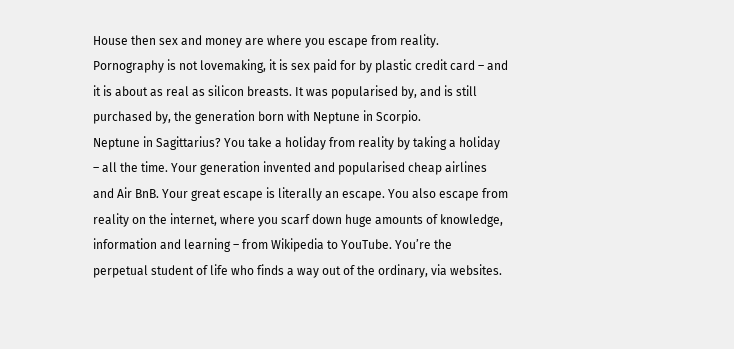House then sex and money are where you escape from reality. Pornography is not lovemaking, it is sex paid for by plastic credit card – and it is about as real as silicon breasts. It was popularised by, and is still purchased by, the generation born with Neptune in Scorpio.
Neptune in Sagittarius? You take a holiday from reality by taking a holiday – all the time. Your generation invented and popularised cheap airlines and Air BnB. Your great escape is literally an escape. You also escape from reality on the internet, where you scarf down huge amounts of knowledge, information and learning – from Wikipedia to YouTube. You’re the perpetual student of life who finds a way out of the ordinary, via websites.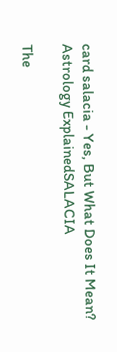card salacia - Yes, But What Does It Mean? Astrology ExplainedSALACIA

The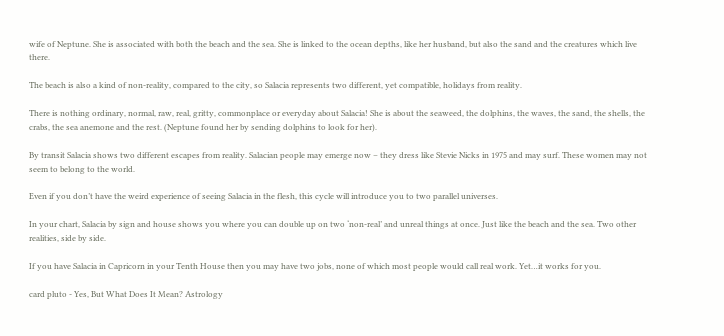wife of Neptune. She is associated with both the beach and the sea. She is linked to the ocean depths, like her husband, but also the sand and the creatures which live there.

The beach is also a kind of non-reality, compared to the city, so Salacia represents two different, yet compatible, holidays from reality.

There is nothing ordinary, normal, raw, real, gritty, commonplace or everyday about Salacia! She is about the seaweed, the dolphins, the waves, the sand, the shells, the crabs, the sea anemone and the rest. (Neptune found her by sending dolphins to look for her).

By transit Salacia shows two different escapes from reality. Salacian people may emerge now – they dress like Stevie Nicks in 1975 and may surf. These women may not seem to belong to the world.

Even if you don’t have the weird experience of seeing Salacia in the flesh, this cycle will introduce you to two parallel universes.

In your chart, Salacia by sign and house shows you where you can double up on two ‘non-real’ and unreal things at once. Just like the beach and the sea. Two other realities, side by side.

If you have Salacia in Capricorn in your Tenth House then you may have two jobs, none of which most people would call real work. Yet…it works for you.

card pluto - Yes, But What Does It Mean? Astrology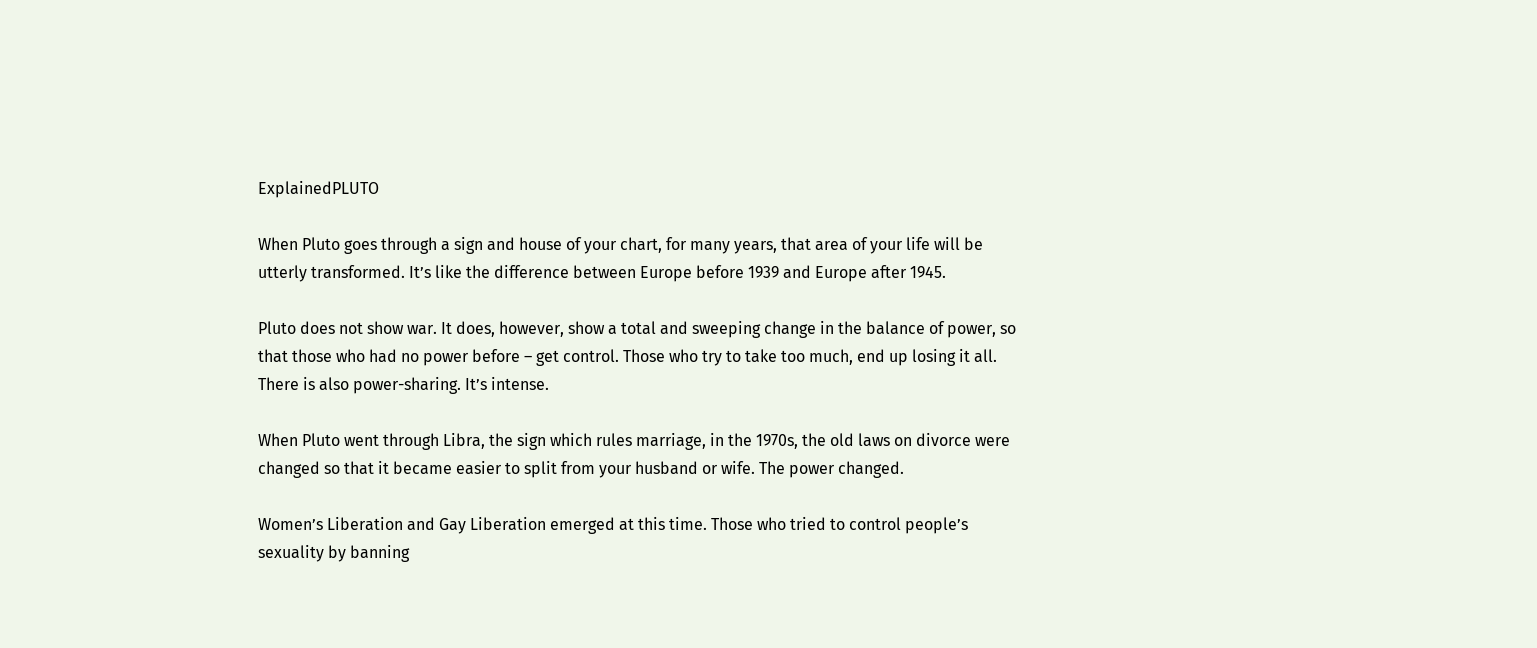ExplainedPLUTO

When Pluto goes through a sign and house of your chart, for many years, that area of your life will be utterly transformed. It’s like the difference between Europe before 1939 and Europe after 1945.

Pluto does not show war. It does, however, show a total and sweeping change in the balance of power, so that those who had no power before – get control. Those who try to take too much, end up losing it all. There is also power-sharing. It’s intense.

When Pluto went through Libra, the sign which rules marriage, in the 1970s, the old laws on divorce were changed so that it became easier to split from your husband or wife. The power changed.

Women’s Liberation and Gay Liberation emerged at this time. Those who tried to control people’s sexuality by banning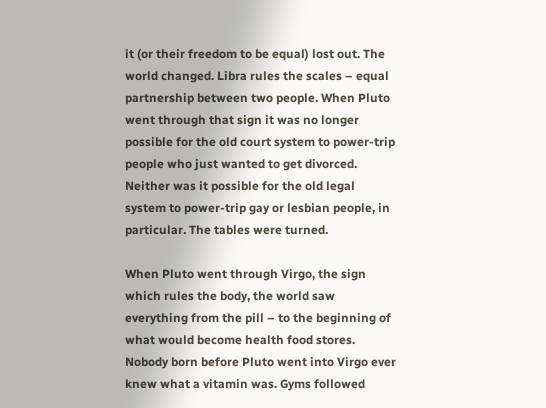it (or their freedom to be equal) lost out. The world changed. Libra rules the scales – equal partnership between two people. When Pluto went through that sign it was no longer possible for the old court system to power-trip people who just wanted to get divorced. Neither was it possible for the old legal system to power-trip gay or lesbian people, in particular. The tables were turned.

When Pluto went through Virgo, the sign which rules the body, the world saw everything from the pill – to the beginning of what would become health food stores. Nobody born before Pluto went into Virgo ever knew what a vitamin was. Gyms followed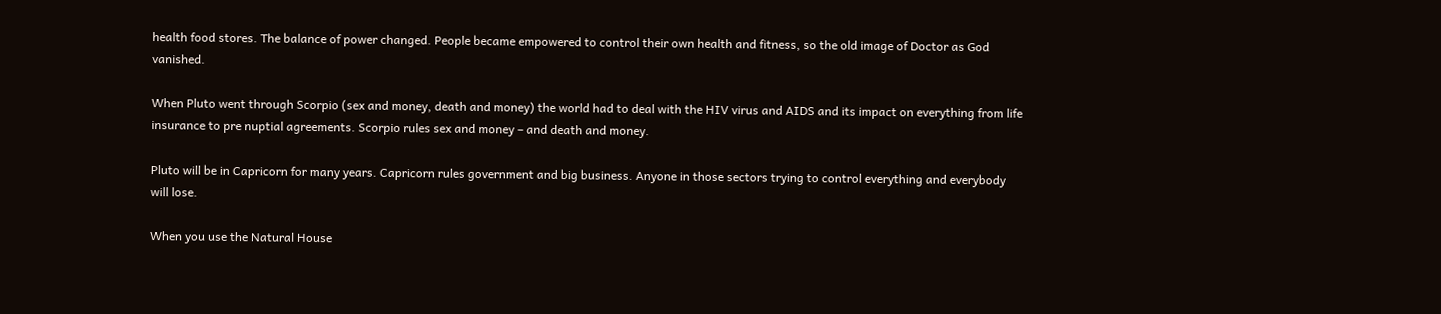health food stores. The balance of power changed. People became empowered to control their own health and fitness, so the old image of Doctor as God vanished.

When Pluto went through Scorpio (sex and money, death and money) the world had to deal with the HIV virus and AIDS and its impact on everything from life insurance to pre nuptial agreements. Scorpio rules sex and money – and death and money.

Pluto will be in Capricorn for many years. Capricorn rules government and big business. Anyone in those sectors trying to control everything and everybody will lose.

When you use the Natural House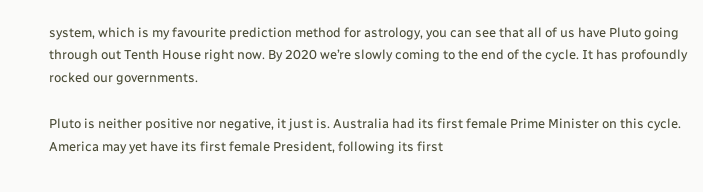system, which is my favourite prediction method for astrology, you can see that all of us have Pluto going through out Tenth House right now. By 2020 we’re slowly coming to the end of the cycle. It has profoundly rocked our governments.

Pluto is neither positive nor negative, it just is. Australia had its first female Prime Minister on this cycle. America may yet have its first female President, following its first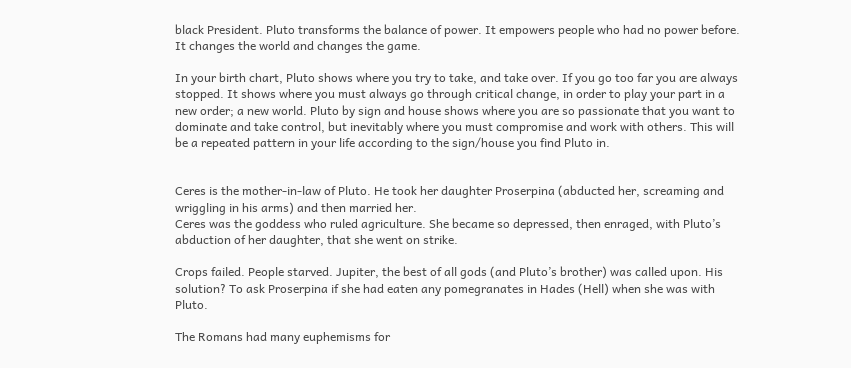black President. Pluto transforms the balance of power. It empowers people who had no power before. It changes the world and changes the game.

In your birth chart, Pluto shows where you try to take, and take over. If you go too far you are always stopped. It shows where you must always go through critical change, in order to play your part in a new order; a new world. Pluto by sign and house shows where you are so passionate that you want to dominate and take control, but inevitably where you must compromise and work with others. This will be a repeated pattern in your life according to the sign/house you find Pluto in.


Ceres is the mother-in-law of Pluto. He took her daughter Proserpina (abducted her, screaming and wriggling in his arms) and then married her.
Ceres was the goddess who ruled agriculture. She became so depressed, then enraged, with Pluto’s abduction of her daughter, that she went on strike.

Crops failed. People starved. Jupiter, the best of all gods (and Pluto’s brother) was called upon. His solution? To ask Proserpina if she had eaten any pomegranates in Hades (Hell) when she was with Pluto.

The Romans had many euphemisms for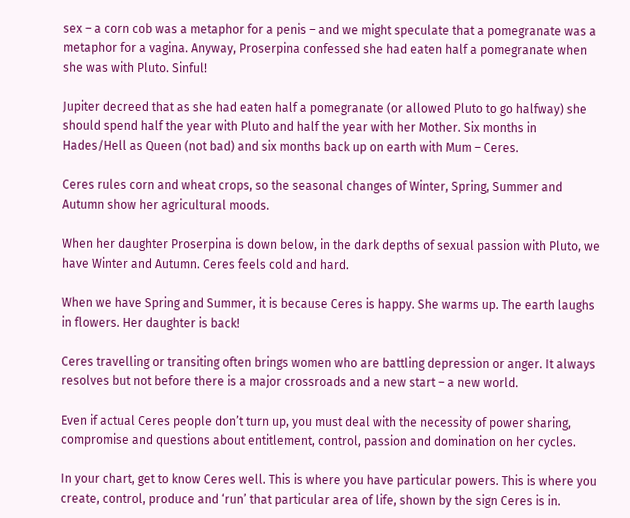sex – a corn cob was a metaphor for a penis – and we might speculate that a pomegranate was a metaphor for a vagina. Anyway, Proserpina confessed she had eaten half a pomegranate when she was with Pluto. Sinful!

Jupiter decreed that as she had eaten half a pomegranate (or allowed Pluto to go halfway) she should spend half the year with Pluto and half the year with her Mother. Six months in Hades/Hell as Queen (not bad) and six months back up on earth with Mum – Ceres.

Ceres rules corn and wheat crops, so the seasonal changes of Winter, Spring, Summer and Autumn show her agricultural moods.

When her daughter Proserpina is down below, in the dark depths of sexual passion with Pluto, we have Winter and Autumn. Ceres feels cold and hard.

When we have Spring and Summer, it is because Ceres is happy. She warms up. The earth laughs in flowers. Her daughter is back!

Ceres travelling or transiting often brings women who are battling depression or anger. It always resolves but not before there is a major crossroads and a new start – a new world.

Even if actual Ceres people don’t turn up, you must deal with the necessity of power sharing, compromise and questions about entitlement, control, passion and domination on her cycles.

In your chart, get to know Ceres well. This is where you have particular powers. This is where you create, control, produce and ‘run’ that particular area of life, shown by the sign Ceres is in.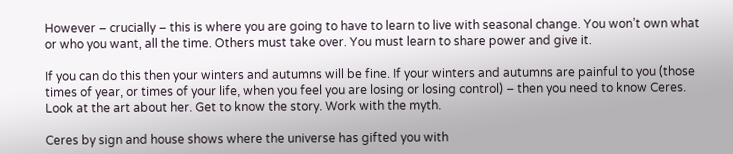However – crucially – this is where you are going to have to learn to live with seasonal change. You won’t own what or who you want, all the time. Others must take over. You must learn to share power and give it.

If you can do this then your winters and autumns will be fine. If your winters and autumns are painful to you (those times of year, or times of your life, when you feel you are losing or losing control) – then you need to know Ceres. Look at the art about her. Get to know the story. Work with the myth.

Ceres by sign and house shows where the universe has gifted you with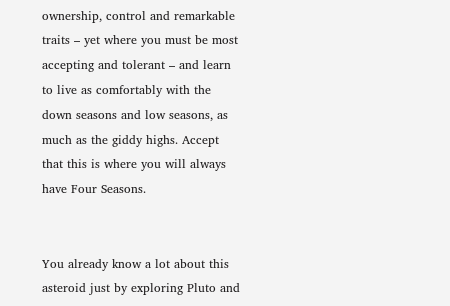ownership, control and remarkable traits – yet where you must be most accepting and tolerant – and learn to live as comfortably with the down seasons and low seasons, as much as the giddy highs. Accept that this is where you will always have Four Seasons.


You already know a lot about this asteroid just by exploring Pluto and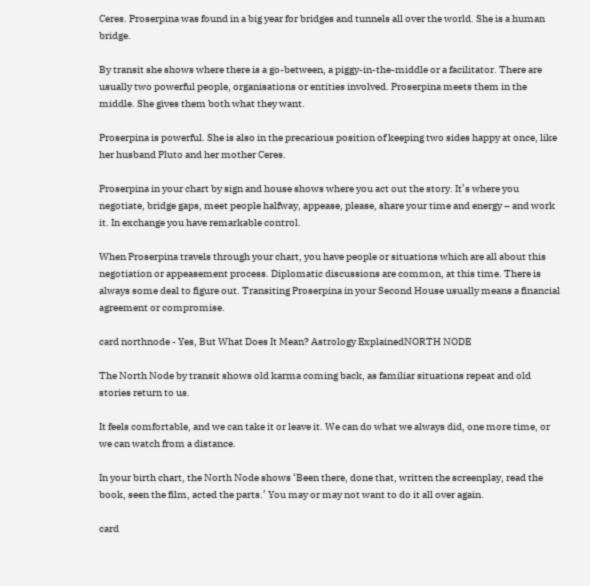Ceres. Proserpina was found in a big year for bridges and tunnels all over the world. She is a human bridge.

By transit she shows where there is a go-between, a piggy-in-the-middle or a facilitator. There are usually two powerful people, organisations or entities involved. Proserpina meets them in the middle. She gives them both what they want.

Proserpina is powerful. She is also in the precarious position of keeping two sides happy at once, like her husband Pluto and her mother Ceres.

Proserpina in your chart by sign and house shows where you act out the story. It’s where you negotiate, bridge gaps, meet people halfway, appease, please, share your time and energy – and work it. In exchange you have remarkable control.

When Proserpina travels through your chart, you have people or situations which are all about this negotiation or appeasement process. Diplomatic discussions are common, at this time. There is always some deal to figure out. Transiting Proserpina in your Second House usually means a financial agreement or compromise.

card northnode - Yes, But What Does It Mean? Astrology ExplainedNORTH NODE

The North Node by transit shows old karma coming back, as familiar situations repeat and old stories return to us.

It feels comfortable, and we can take it or leave it. We can do what we always did, one more time, or we can watch from a distance.

In your birth chart, the North Node shows ‘Been there, done that, written the screenplay, read the book, seen the film, acted the parts.’ You may or may not want to do it all over again.

card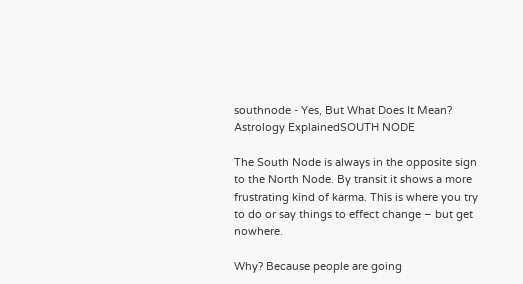southnode - Yes, But What Does It Mean? Astrology ExplainedSOUTH NODE

The South Node is always in the opposite sign to the North Node. By transit it shows a more frustrating kind of karma. This is where you try to do or say things to effect change – but get nowhere.

Why? Because people are going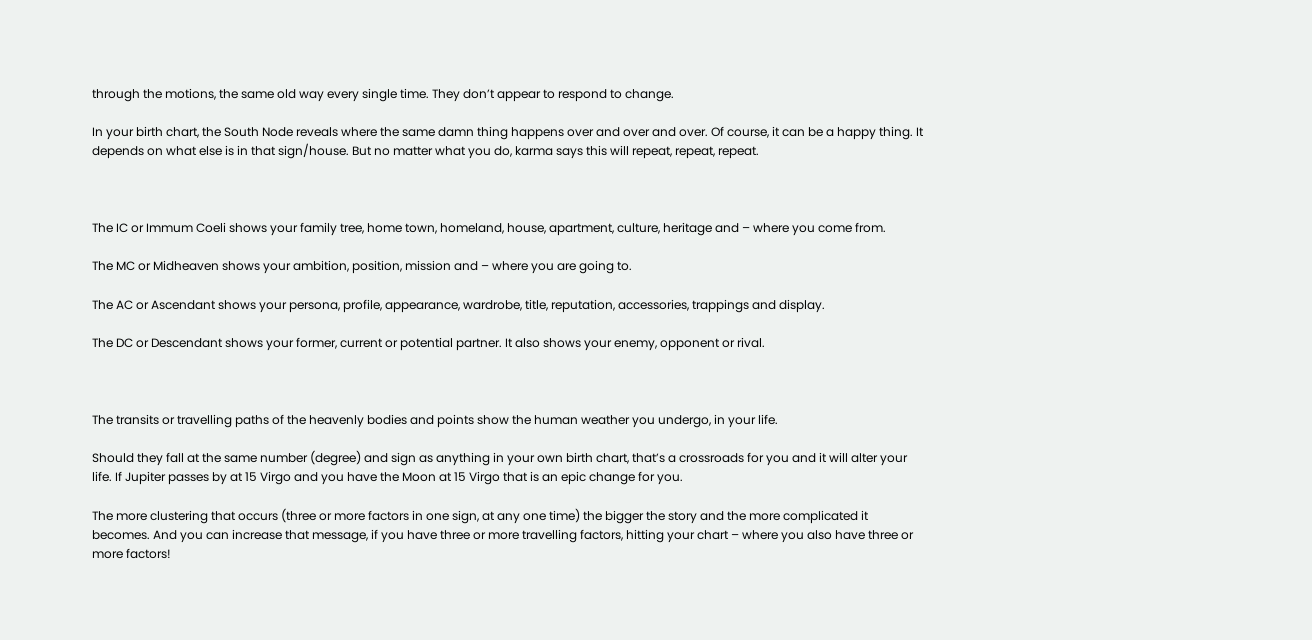through the motions, the same old way every single time. They don’t appear to respond to change.

In your birth chart, the South Node reveals where the same damn thing happens over and over and over. Of course, it can be a happy thing. It depends on what else is in that sign/house. But no matter what you do, karma says this will repeat, repeat, repeat.



The IC or Immum Coeli shows your family tree, home town, homeland, house, apartment, culture, heritage and – where you come from.

The MC or Midheaven shows your ambition, position, mission and – where you are going to.

The AC or Ascendant shows your persona, profile, appearance, wardrobe, title, reputation, accessories, trappings and display.

The DC or Descendant shows your former, current or potential partner. It also shows your enemy, opponent or rival.



The transits or travelling paths of the heavenly bodies and points show the human weather you undergo, in your life.

Should they fall at the same number (degree) and sign as anything in your own birth chart, that’s a crossroads for you and it will alter your life. If Jupiter passes by at 15 Virgo and you have the Moon at 15 Virgo that is an epic change for you.

The more clustering that occurs (three or more factors in one sign, at any one time) the bigger the story and the more complicated it becomes. And you can increase that message, if you have three or more travelling factors, hitting your chart – where you also have three or more factors!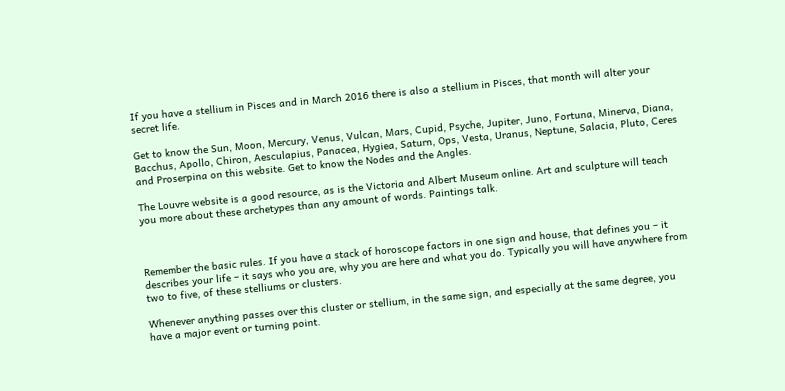If you have a stellium in Pisces and in March 2016 there is also a stellium in Pisces, that month will alter your secret life.

Get to know the Sun, Moon, Mercury, Venus, Vulcan, Mars, Cupid, Psyche, Jupiter, Juno, Fortuna, Minerva, Diana, Bacchus, Apollo, Chiron, Aesculapius, Panacea, Hygiea, Saturn, Ops, Vesta, Uranus, Neptune, Salacia, Pluto, Ceres and Proserpina on this website. Get to know the Nodes and the Angles.

The Louvre website is a good resource, as is the Victoria and Albert Museum online. Art and sculpture will teach you more about these archetypes than any amount of words. Paintings talk.



Remember the basic rules. If you have a stack of horoscope factors in one sign and house, that defines you – it describes your life – it says who you are, why you are here and what you do. Typically you will have anywhere from two to five, of these stelliums or clusters.

Whenever anything passes over this cluster or stellium, in the same sign, and especially at the same degree, you have a major event or turning point.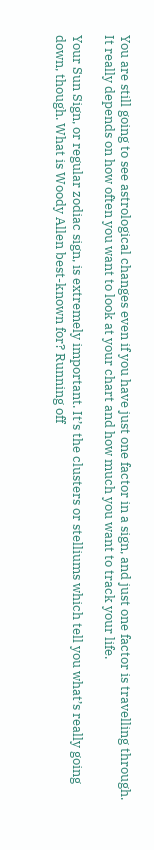You are still going to see astrological changes even if you have just one factor in a sign, and just one factor is travelling through. It really depends on how often you want to look at your chart and how much you want to track your life.

Your Sun Sign, or regular zodiac sign, is extremely important. It’s the clusters or stelliums which tell you what’s really going down, though. What is Woody Allen best-known for? Running off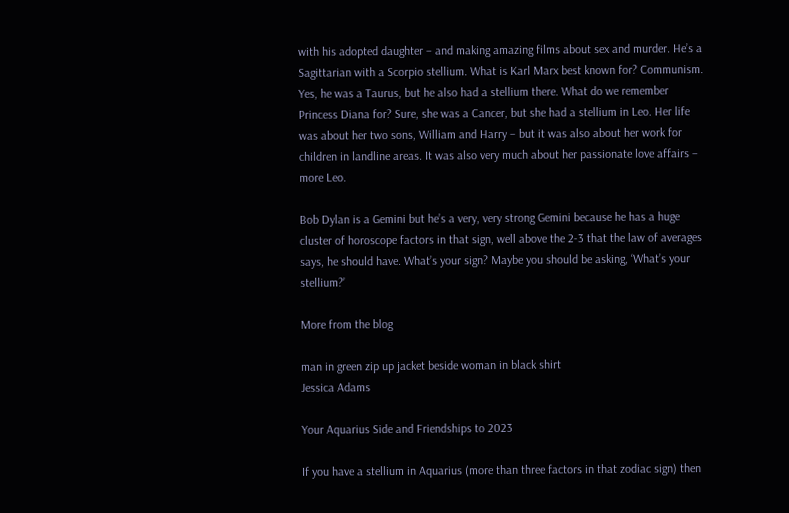with his adopted daughter – and making amazing films about sex and murder. He’s a Sagittarian with a Scorpio stellium. What is Karl Marx best known for? Communism. Yes, he was a Taurus, but he also had a stellium there. What do we remember Princess Diana for? Sure, she was a Cancer, but she had a stellium in Leo. Her life was about her two sons, William and Harry – but it was also about her work for children in landline areas. It was also very much about her passionate love affairs – more Leo.

Bob Dylan is a Gemini but he’s a very, very strong Gemini because he has a huge cluster of horoscope factors in that sign, well above the 2-3 that the law of averages says, he should have. What’s your sign? Maybe you should be asking, ‘What’s your stellium?’

More from the blog

man in green zip up jacket beside woman in black shirt
Jessica Adams

Your Aquarius Side and Friendships to 2023

If you have a stellium in Aquarius (more than three factors in that zodiac sign) then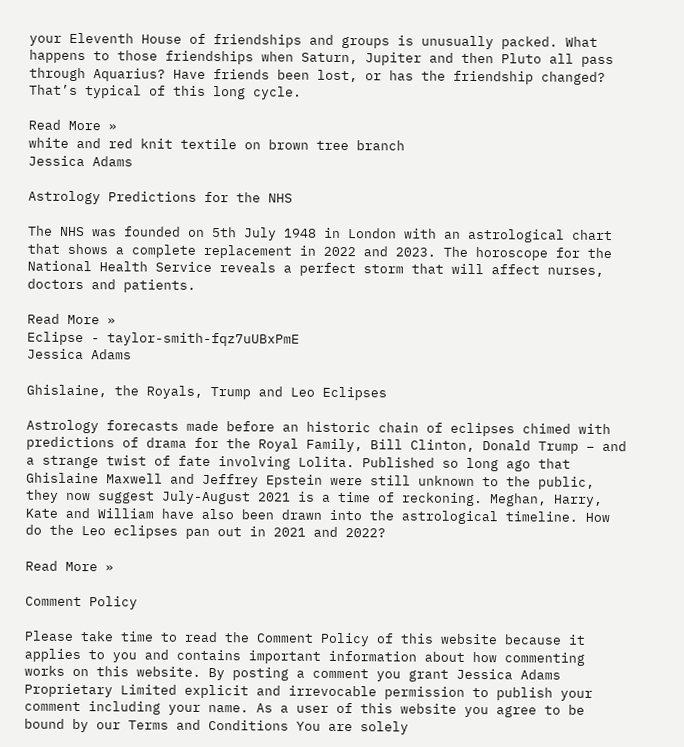your Eleventh House of friendships and groups is unusually packed. What happens to those friendships when Saturn, Jupiter and then Pluto all pass through Aquarius? Have friends been lost, or has the friendship changed? That’s typical of this long cycle.

Read More »
white and red knit textile on brown tree branch
Jessica Adams

Astrology Predictions for the NHS

The NHS was founded on 5th July 1948 in London with an astrological chart that shows a complete replacement in 2022 and 2023. The horoscope for the National Health Service reveals a perfect storm that will affect nurses, doctors and patients.

Read More »
Eclipse - taylor-smith-fqz7uUBxPmE
Jessica Adams

Ghislaine, the Royals, Trump and Leo Eclipses

Astrology forecasts made before an historic chain of eclipses chimed with predictions of drama for the Royal Family, Bill Clinton, Donald Trump – and a strange twist of fate involving Lolita. Published so long ago that Ghislaine Maxwell and Jeffrey Epstein were still unknown to the public, they now suggest July-August 2021 is a time of reckoning. Meghan, Harry, Kate and William have also been drawn into the astrological timeline. How do the Leo eclipses pan out in 2021 and 2022?

Read More »

Comment Policy

Please take time to read the Comment Policy of this website because it applies to you and contains important information about how commenting works on this website. By posting a comment you grant Jessica Adams Proprietary Limited explicit and irrevocable permission to publish your comment including your name. As a user of this website you agree to be bound by our Terms and Conditions You are solely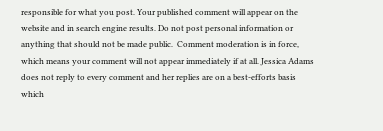responsible for what you post. Your published comment will appear on the website and in search engine results. Do not post personal information or anything that should not be made public.  Comment moderation is in force, which means your comment will not appear immediately if at all. Jessica Adams does not reply to every comment and her replies are on a best-efforts basis which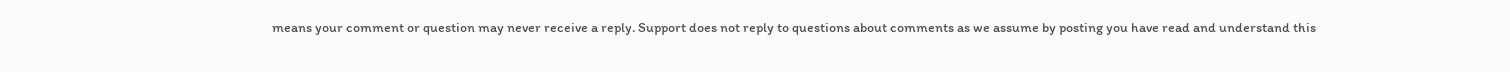means your comment or question may never receive a reply. Support does not reply to questions about comments as we assume by posting you have read and understand this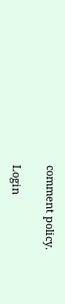comment policy.

Login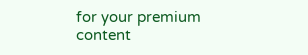for your premium content